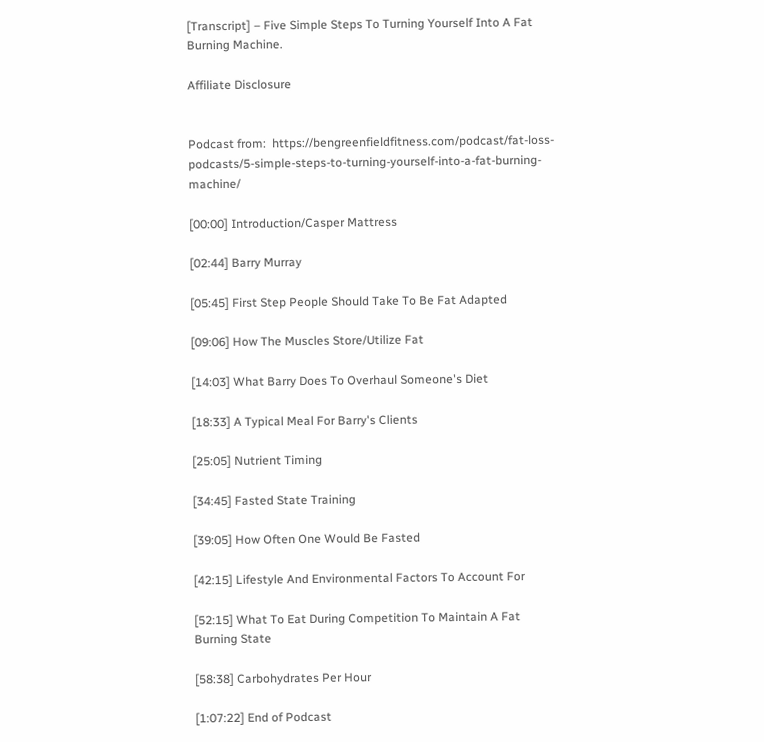[Transcript] – Five Simple Steps To Turning Yourself Into A Fat Burning Machine.

Affiliate Disclosure


Podcast from:  https://bengreenfieldfitness.com/podcast/fat-loss-podcasts/5-simple-steps-to-turning-yourself-into-a-fat-burning-machine/

[00:00] Introduction/Casper Mattress

[02:44] Barry Murray

[05:45] First Step People Should Take To Be Fat Adapted

[09:06] How The Muscles Store/Utilize Fat

[14:03] What Barry Does To Overhaul Someone's Diet

[18:33] A Typical Meal For Barry's Clients

[25:05] Nutrient Timing

[34:45] Fasted State Training

[39:05] How Often One Would Be Fasted

[42:15] Lifestyle And Environmental Factors To Account For

[52:15] What To Eat During Competition To Maintain A Fat Burning State

[58:38] Carbohydrates Per Hour

[1:07:22] End of Podcast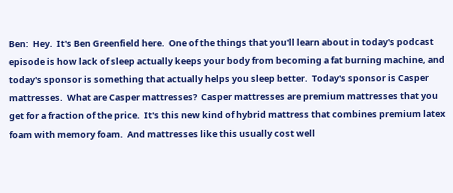Ben:  Hey.  It's Ben Greenfield here.  One of the things that you'll learn about in today's podcast episode is how lack of sleep actually keeps your body from becoming a fat burning machine, and today's sponsor is something that actually helps you sleep better.  Today's sponsor is Casper mattresses.  What are Casper mattresses?  Casper mattresses are premium mattresses that you get for a fraction of the price.  It's this new kind of hybrid mattress that combines premium latex foam with memory foam.  And mattresses like this usually cost well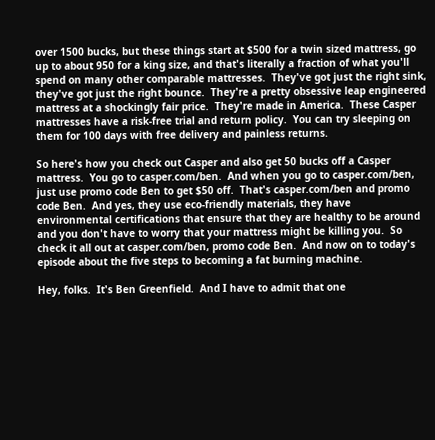over 1500 bucks, but these things start at $500 for a twin sized mattress, go up to about 950 for a king size, and that's literally a fraction of what you'll spend on many other comparable mattresses.  They've got just the right sink, they've got just the right bounce.  They're a pretty obsessive leap engineered mattress at a shockingly fair price.  They're made in America.  These Casper mattresses have a risk-free trial and return policy.  You can try sleeping on them for 100 days with free delivery and painless returns.

So here's how you check out Casper and also get 50 bucks off a Casper mattress.  You go to casper.com/ben.  And when you go to casper.com/ben, just use promo code Ben to get $50 off.  That's casper.com/ben and promo code Ben.  And yes, they use eco-friendly materials, they have environmental certifications that ensure that they are healthy to be around and you don't have to worry that your mattress might be killing you.  So check it all out at casper.com/ben, promo code Ben.  And now on to today's episode about the five steps to becoming a fat burning machine.

Hey, folks.  It's Ben Greenfield.  And I have to admit that one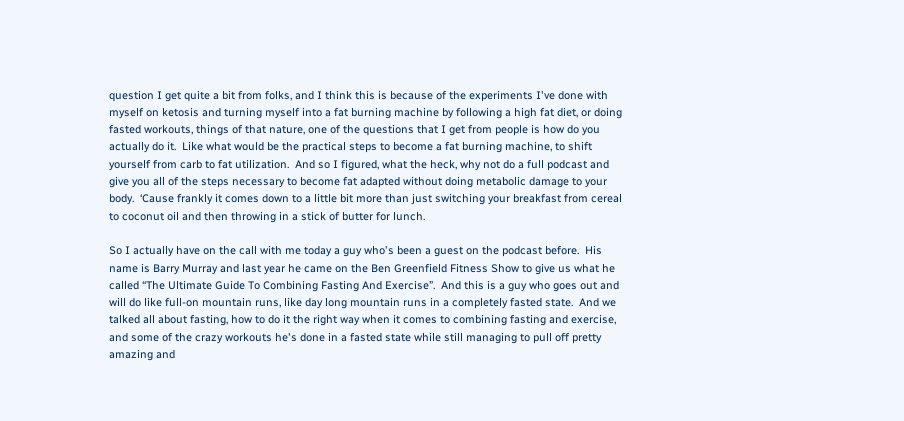question I get quite a bit from folks, and I think this is because of the experiments I've done with myself on ketosis and turning myself into a fat burning machine by following a high fat diet, or doing fasted workouts, things of that nature, one of the questions that I get from people is how do you actually do it.  Like what would be the practical steps to become a fat burning machine, to shift yourself from carb to fat utilization.  And so I figured, what the heck, why not do a full podcast and give you all of the steps necessary to become fat adapted without doing metabolic damage to your body.  ‘Cause frankly it comes down to a little bit more than just switching your breakfast from cereal to coconut oil and then throwing in a stick of butter for lunch.

So I actually have on the call with me today a guy who's been a guest on the podcast before.  His name is Barry Murray and last year he came on the Ben Greenfield Fitness Show to give us what he called “The Ultimate Guide To Combining Fasting And Exercise”.  And this is a guy who goes out and will do like full-on mountain runs, like day long mountain runs in a completely fasted state.  And we talked all about fasting, how to do it the right way when it comes to combining fasting and exercise, and some of the crazy workouts he's done in a fasted state while still managing to pull off pretty amazing and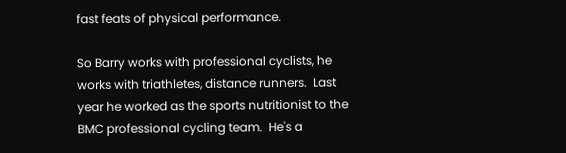fast feats of physical performance.

So Barry works with professional cyclists, he works with triathletes, distance runners.  Last year he worked as the sports nutritionist to the BMC professional cycling team.  He's a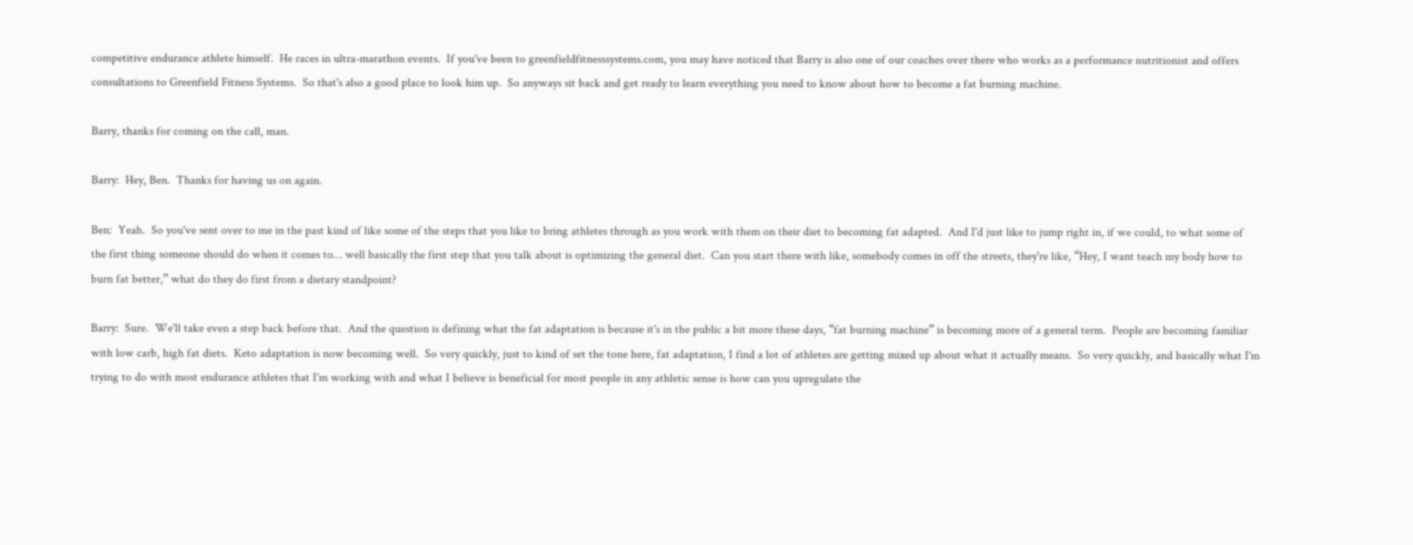competitive endurance athlete himself.  He races in ultra-marathon events.  If you've been to greenfieldfitnesssystems.com, you may have noticed that Barry is also one of our coaches over there who works as a performance nutritionist and offers consultations to Greenfield Fitness Systems.  So that's also a good place to look him up.  So anyways sit back and get ready to learn everything you need to know about how to become a fat burning machine.

Barry, thanks for coming on the call, man.

Barry:  Hey, Ben.  Thanks for having us on again.

Ben:  Yeah.  So you've sent over to me in the past kind of like some of the steps that you like to bring athletes through as you work with them on their diet to becoming fat adapted.  And I'd just like to jump right in, if we could, to what some of the first thing someone should do when it comes to… well basically the first step that you talk about is optimizing the general diet.  Can you start there with like, somebody comes in off the streets, they're like, “Hey, I want teach my body how to burn fat better,” what do they do first from a dietary standpoint?

Barry:  Sure.  We'll take even a step back before that.  And the question is defining what the fat adaptation is because it's in the public a bit more these days, “fat burning machine” is becoming more of a general term.  People are becoming familiar with low carb, high fat diets.  Keto adaptation is now becoming well.  So very quickly, just to kind of set the tone here, fat adaptation, I find a lot of athletes are getting mixed up about what it actually means.  So very quickly, and basically what I'm trying to do with most endurance athletes that I'm working with and what I believe is beneficial for most people in any athletic sense is how can you upregulate the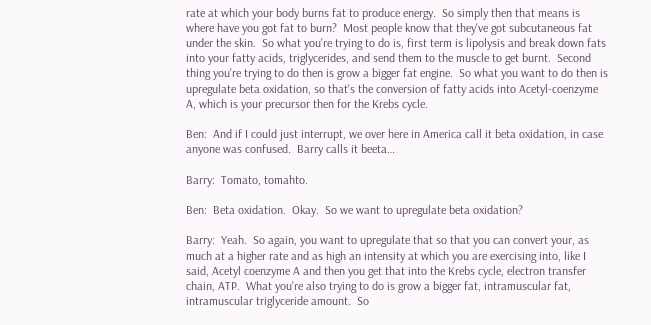rate at which your body burns fat to produce energy.  So simply then that means is where have you got fat to burn?  Most people know that they've got subcutaneous fat under the skin.  So what you're trying to do is, first term is lipolysis and break down fats into your fatty acids, triglycerides, and send them to the muscle to get burnt.  Second thing you're trying to do then is grow a bigger fat engine.  So what you want to do then is upregulate beta oxidation, so that's the conversion of fatty acids into Acetyl-coenzyme A, which is your precursor then for the Krebs cycle.

Ben:  And if I could just interrupt, we over here in America call it beta oxidation, in case anyone was confused.  Barry calls it beeta…

Barry:  Tomato, tomahto.

Ben:  Beta oxidation.  Okay.  So we want to upregulate beta oxidation?

Barry:  Yeah.  So again, you want to upregulate that so that you can convert your, as much at a higher rate and as high an intensity at which you are exercising into, like I said, Acetyl coenzyme A and then you get that into the Krebs cycle, electron transfer chain, ATP.  What you're also trying to do is grow a bigger fat, intramuscular fat, intramuscular triglyceride amount.  So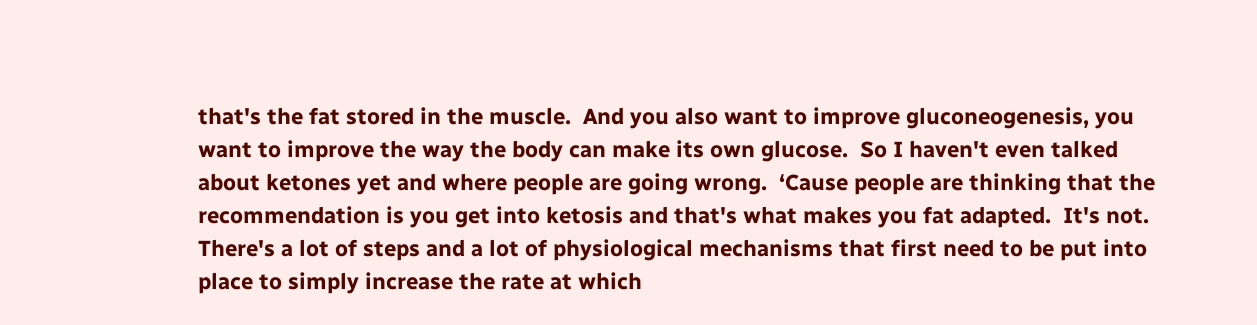that's the fat stored in the muscle.  And you also want to improve gluconeogenesis, you want to improve the way the body can make its own glucose.  So I haven't even talked about ketones yet and where people are going wrong.  ‘Cause people are thinking that the recommendation is you get into ketosis and that's what makes you fat adapted.  It's not.  There's a lot of steps and a lot of physiological mechanisms that first need to be put into place to simply increase the rate at which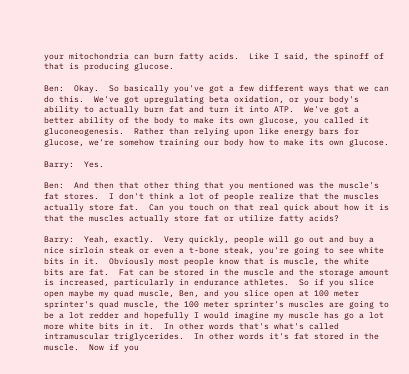your mitochondria can burn fatty acids.  Like I said, the spinoff of that is producing glucose.

Ben:  Okay.  So basically you've got a few different ways that we can do this.  We've got upregulating beta oxidation, or your body's ability to actually burn fat and turn it into ATP.  We've got a better ability of the body to make its own glucose, you called it gluconeogenesis.  Rather than relying upon like energy bars for glucose, we're somehow training our body how to make its own glucose.

Barry:  Yes.

Ben:  And then that other thing that you mentioned was the muscle's fat stores.  I don't think a lot of people realize that the muscles actually store fat.  Can you touch on that real quick about how it is that the muscles actually store fat or utilize fatty acids?

Barry:  Yeah, exactly.  Very quickly, people will go out and buy a nice sirloin steak or even a t-bone steak, you're going to see white bits in it.  Obviously most people know that is muscle, the white bits are fat.  Fat can be stored in the muscle and the storage amount is increased, particularly in endurance athletes.  So if you slice open maybe my quad muscle, Ben, and you slice open at 100 meter sprinter's quad muscle, the 100 meter sprinter's muscles are going to be a lot redder and hopefully I would imagine my muscle has go a lot more white bits in it.  In other words that's what's called intramuscular triglycerides.  In other words it's fat stored in the muscle.  Now if you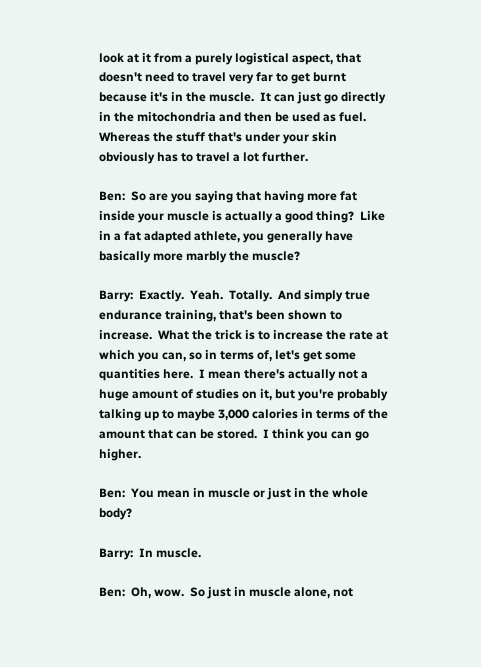look at it from a purely logistical aspect, that doesn't need to travel very far to get burnt because it's in the muscle.  It can just go directly in the mitochondria and then be used as fuel.  Whereas the stuff that's under your skin obviously has to travel a lot further.

Ben:  So are you saying that having more fat inside your muscle is actually a good thing?  Like in a fat adapted athlete, you generally have basically more marbly the muscle?

Barry:  Exactly.  Yeah.  Totally.  And simply true endurance training, that's been shown to increase.  What the trick is to increase the rate at which you can, so in terms of, let's get some quantities here.  I mean there's actually not a huge amount of studies on it, but you're probably talking up to maybe 3,000 calories in terms of the amount that can be stored.  I think you can go higher.

Ben:  You mean in muscle or just in the whole body?

Barry:  In muscle.

Ben:  Oh, wow.  So just in muscle alone, not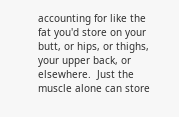accounting for like the fat you'd store on your butt, or hips, or thighs, your upper back, or elsewhere.  Just the muscle alone can store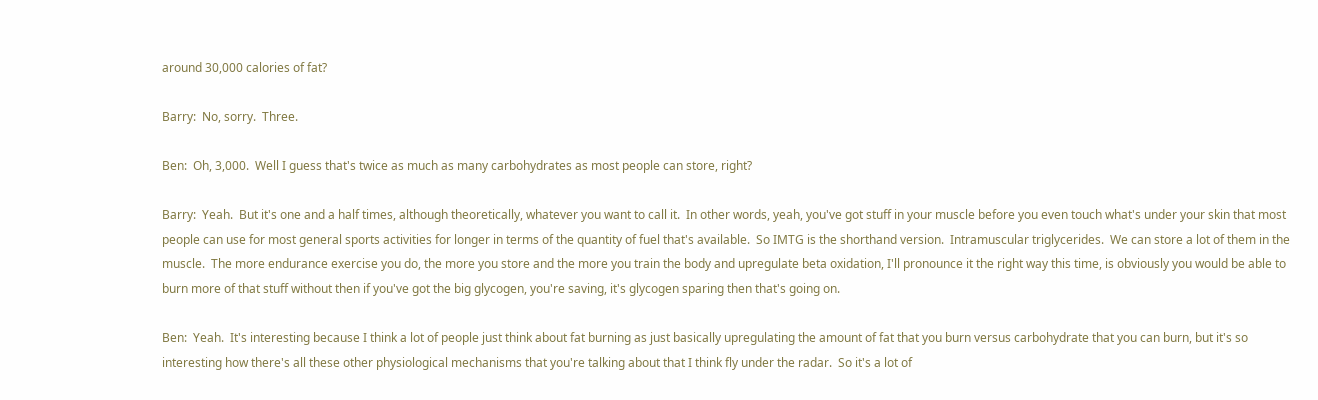around 30,000 calories of fat?

Barry:  No, sorry.  Three.

Ben:  Oh, 3,000.  Well I guess that's twice as much as many carbohydrates as most people can store, right?

Barry:  Yeah.  But it's one and a half times, although theoretically, whatever you want to call it.  In other words, yeah, you've got stuff in your muscle before you even touch what's under your skin that most people can use for most general sports activities for longer in terms of the quantity of fuel that's available.  So IMTG is the shorthand version.  Intramuscular triglycerides.  We can store a lot of them in the muscle.  The more endurance exercise you do, the more you store and the more you train the body and upregulate beta oxidation, I'll pronounce it the right way this time, is obviously you would be able to burn more of that stuff without then if you've got the big glycogen, you're saving, it's glycogen sparing then that's going on.

Ben:  Yeah.  It's interesting because I think a lot of people just think about fat burning as just basically upregulating the amount of fat that you burn versus carbohydrate that you can burn, but it's so interesting how there's all these other physiological mechanisms that you're talking about that I think fly under the radar.  So it's a lot of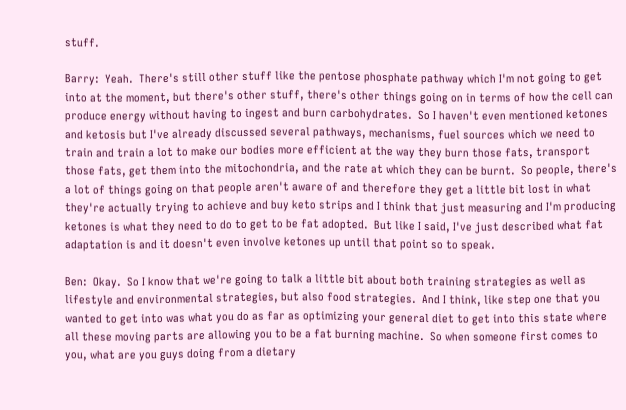stuff.

Barry:  Yeah.  There's still other stuff like the pentose phosphate pathway which I'm not going to get into at the moment, but there's other stuff, there's other things going on in terms of how the cell can produce energy without having to ingest and burn carbohydrates.  So I haven't even mentioned ketones and ketosis but I've already discussed several pathways, mechanisms, fuel sources which we need to train and train a lot to make our bodies more efficient at the way they burn those fats, transport those fats, get them into the mitochondria, and the rate at which they can be burnt.  So people, there's a lot of things going on that people aren't aware of and therefore they get a little bit lost in what they're actually trying to achieve and buy keto strips and I think that just measuring and I'm producing ketones is what they need to do to get to be fat adopted.  But like I said, I've just described what fat adaptation is and it doesn't even involve ketones up until that point so to speak.

Ben:  Okay.  So I know that we're going to talk a little bit about both training strategies as well as lifestyle and environmental strategies, but also food strategies.  And I think, like step one that you wanted to get into was what you do as far as optimizing your general diet to get into this state where all these moving parts are allowing you to be a fat burning machine.  So when someone first comes to you, what are you guys doing from a dietary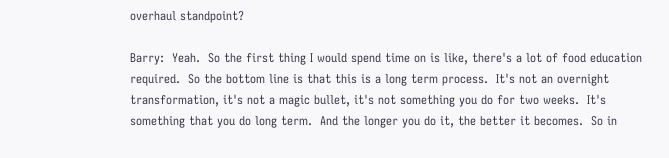overhaul standpoint?

Barry:  Yeah.  So the first thing I would spend time on is like, there's a lot of food education required.  So the bottom line is that this is a long term process.  It's not an overnight transformation, it's not a magic bullet, it's not something you do for two weeks.  It's something that you do long term.  And the longer you do it, the better it becomes.  So in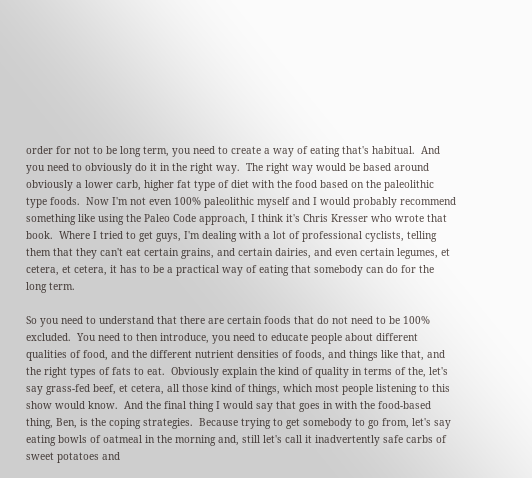order for not to be long term, you need to create a way of eating that's habitual.  And you need to obviously do it in the right way.  The right way would be based around obviously a lower carb, higher fat type of diet with the food based on the paleolithic type foods.  Now I'm not even 100% paleolithic myself and I would probably recommend something like using the Paleo Code approach, I think it's Chris Kresser who wrote that book.  Where I tried to get guys, I'm dealing with a lot of professional cyclists, telling them that they can't eat certain grains, and certain dairies, and even certain legumes, et cetera, et cetera, it has to be a practical way of eating that somebody can do for the long term.

So you need to understand that there are certain foods that do not need to be 100% excluded.  You need to then introduce, you need to educate people about different qualities of food, and the different nutrient densities of foods, and things like that, and the right types of fats to eat.  Obviously explain the kind of quality in terms of the, let's say grass-fed beef, et cetera, all those kind of things, which most people listening to this show would know.  And the final thing I would say that goes in with the food-based thing, Ben, is the coping strategies.  Because trying to get somebody to go from, let's say eating bowls of oatmeal in the morning and, still let's call it inadvertently safe carbs of sweet potatoes and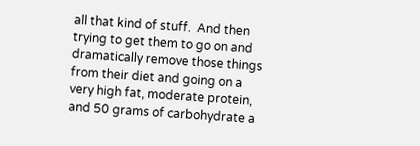all that kind of stuff.  And then trying to get them to go on and dramatically remove those things from their diet and going on a very high fat, moderate protein, and 50 grams of carbohydrate a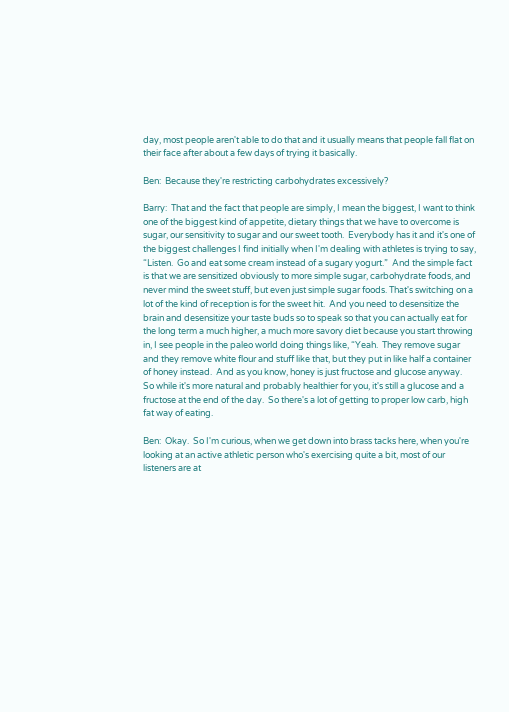day, most people aren't able to do that and it usually means that people fall flat on their face after about a few days of trying it basically.

Ben:  Because they're restricting carbohydrates excessively?

Barry:  That and the fact that people are simply, I mean the biggest, I want to think one of the biggest kind of appetite, dietary things that we have to overcome is sugar, our sensitivity to sugar and our sweet tooth.  Everybody has it and it's one of the biggest challenges I find initially when I'm dealing with athletes is trying to say, “Listen.  Go and eat some cream instead of a sugary yogurt.”  And the simple fact is that we are sensitized obviously to more simple sugar, carbohydrate foods, and never mind the sweet stuff, but even just simple sugar foods. That's switching on a lot of the kind of reception is for the sweet hit.  And you need to desensitize the brain and desensitize your taste buds so to speak so that you can actually eat for the long term a much higher, a much more savory diet because you start throwing in, I see people in the paleo world doing things like, “Yeah.  They remove sugar and they remove white flour and stuff like that, but they put in like half a container of honey instead.  And as you know, honey is just fructose and glucose anyway.  So while it's more natural and probably healthier for you, it's still a glucose and a fructose at the end of the day.  So there's a lot of getting to proper low carb, high fat way of eating.

Ben:  Okay.  So I'm curious, when we get down into brass tacks here, when you're looking at an active athletic person who's exercising quite a bit, most of our listeners are at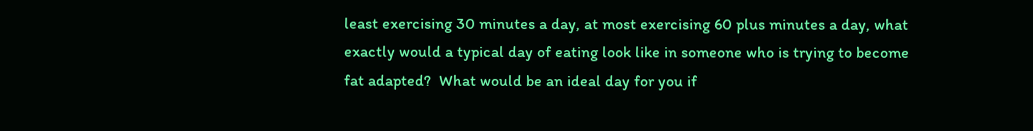least exercising 30 minutes a day, at most exercising 60 plus minutes a day, what exactly would a typical day of eating look like in someone who is trying to become fat adapted?  What would be an ideal day for you if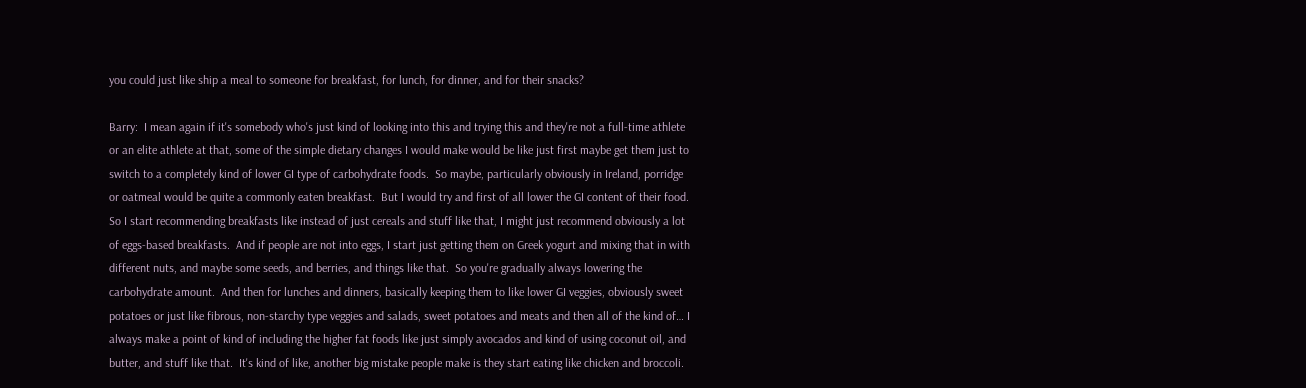you could just like ship a meal to someone for breakfast, for lunch, for dinner, and for their snacks?

Barry:  I mean again if it's somebody who's just kind of looking into this and trying this and they're not a full-time athlete or an elite athlete at that, some of the simple dietary changes I would make would be like just first maybe get them just to switch to a completely kind of lower GI type of carbohydrate foods.  So maybe, particularly obviously in Ireland, porridge or oatmeal would be quite a commonly eaten breakfast.  But I would try and first of all lower the GI content of their food.  So I start recommending breakfasts like instead of just cereals and stuff like that, I might just recommend obviously a lot of eggs-based breakfasts.  And if people are not into eggs, I start just getting them on Greek yogurt and mixing that in with different nuts, and maybe some seeds, and berries, and things like that.  So you're gradually always lowering the carbohydrate amount.  And then for lunches and dinners, basically keeping them to like lower GI veggies, obviously sweet potatoes or just like fibrous, non-starchy type veggies and salads, sweet potatoes and meats and then all of the kind of… I always make a point of kind of including the higher fat foods like just simply avocados and kind of using coconut oil, and butter, and stuff like that.  It's kind of like, another big mistake people make is they start eating like chicken and broccoli.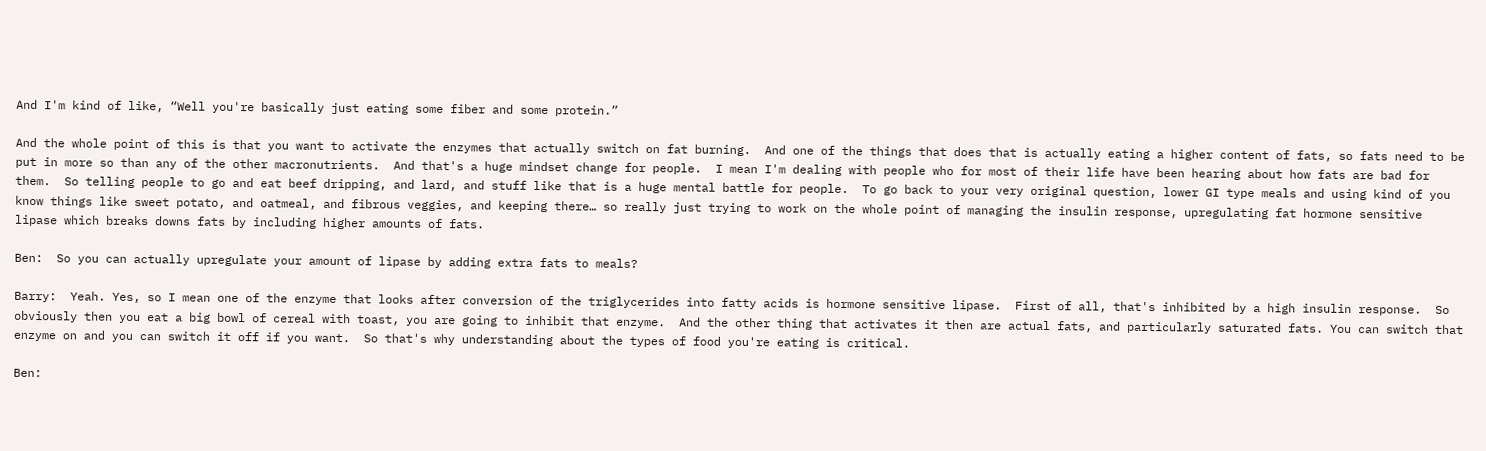And I'm kind of like, “Well you're basically just eating some fiber and some protein.”

And the whole point of this is that you want to activate the enzymes that actually switch on fat burning.  And one of the things that does that is actually eating a higher content of fats, so fats need to be put in more so than any of the other macronutrients.  And that's a huge mindset change for people.  I mean I'm dealing with people who for most of their life have been hearing about how fats are bad for them.  So telling people to go and eat beef dripping, and lard, and stuff like that is a huge mental battle for people.  To go back to your very original question, lower GI type meals and using kind of you know things like sweet potato, and oatmeal, and fibrous veggies, and keeping there… so really just trying to work on the whole point of managing the insulin response, upregulating fat hormone sensitive lipase which breaks downs fats by including higher amounts of fats.

Ben:  So you can actually upregulate your amount of lipase by adding extra fats to meals?

Barry:  Yeah. Yes, so I mean one of the enzyme that looks after conversion of the triglycerides into fatty acids is hormone sensitive lipase.  First of all, that's inhibited by a high insulin response.  So obviously then you eat a big bowl of cereal with toast, you are going to inhibit that enzyme.  And the other thing that activates it then are actual fats, and particularly saturated fats. You can switch that enzyme on and you can switch it off if you want.  So that's why understanding about the types of food you're eating is critical.

Ben: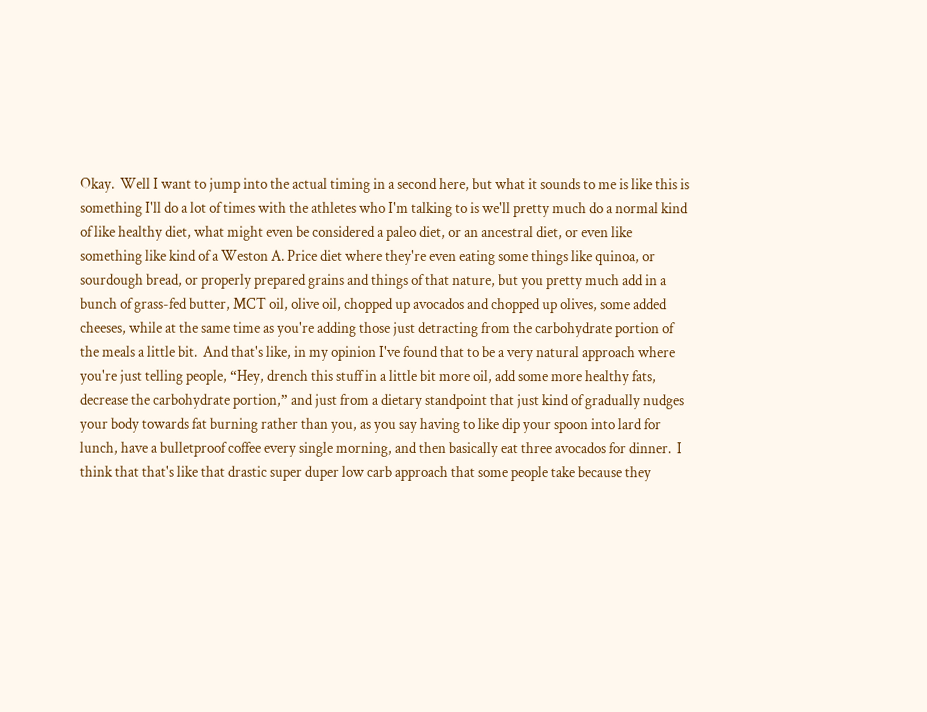Okay.  Well I want to jump into the actual timing in a second here, but what it sounds to me is like this is something I'll do a lot of times with the athletes who I'm talking to is we'll pretty much do a normal kind of like healthy diet, what might even be considered a paleo diet, or an ancestral diet, or even like something like kind of a Weston A. Price diet where they're even eating some things like quinoa, or sourdough bread, or properly prepared grains and things of that nature, but you pretty much add in a bunch of grass-fed butter, MCT oil, olive oil, chopped up avocados and chopped up olives, some added cheeses, while at the same time as you're adding those just detracting from the carbohydrate portion of the meals a little bit.  And that's like, in my opinion I've found that to be a very natural approach where you're just telling people, “Hey, drench this stuff in a little bit more oil, add some more healthy fats, decrease the carbohydrate portion,” and just from a dietary standpoint that just kind of gradually nudges your body towards fat burning rather than you, as you say having to like dip your spoon into lard for lunch, have a bulletproof coffee every single morning, and then basically eat three avocados for dinner.  I think that that's like that drastic super duper low carb approach that some people take because they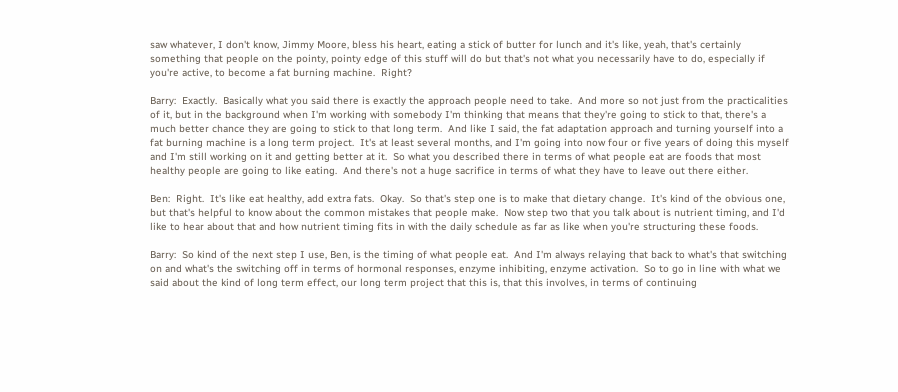saw whatever, I don't know, Jimmy Moore, bless his heart, eating a stick of butter for lunch and it's like, yeah, that's certainly something that people on the pointy, pointy edge of this stuff will do but that's not what you necessarily have to do, especially if you're active, to become a fat burning machine.  Right?

Barry:  Exactly.  Basically what you said there is exactly the approach people need to take.  And more so not just from the practicalities of it, but in the background when I'm working with somebody I'm thinking that means that they're going to stick to that, there's a much better chance they are going to stick to that long term.  And like I said, the fat adaptation approach and turning yourself into a fat burning machine is a long term project.  It's at least several months, and I'm going into now four or five years of doing this myself and I'm still working on it and getting better at it.  So what you described there in terms of what people eat are foods that most healthy people are going to like eating.  And there's not a huge sacrifice in terms of what they have to leave out there either.

Ben:  Right.  It's like eat healthy, add extra fats.  Okay.  So that's step one is to make that dietary change.  It's kind of the obvious one, but that's helpful to know about the common mistakes that people make.  Now step two that you talk about is nutrient timing, and I'd like to hear about that and how nutrient timing fits in with the daily schedule as far as like when you're structuring these foods.

Barry:  So kind of the next step I use, Ben, is the timing of what people eat.  And I'm always relaying that back to what's that switching on and what's the switching off in terms of hormonal responses, enzyme inhibiting, enzyme activation.  So to go in line with what we said about the kind of long term effect, our long term project that this is, that this involves, in terms of continuing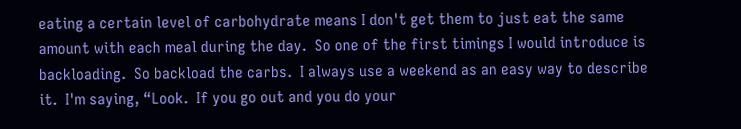eating a certain level of carbohydrate means I don't get them to just eat the same amount with each meal during the day.  So one of the first timings I would introduce is backloading.  So backload the carbs.  I always use a weekend as an easy way to describe it.  I'm saying, “Look.  If you go out and you do your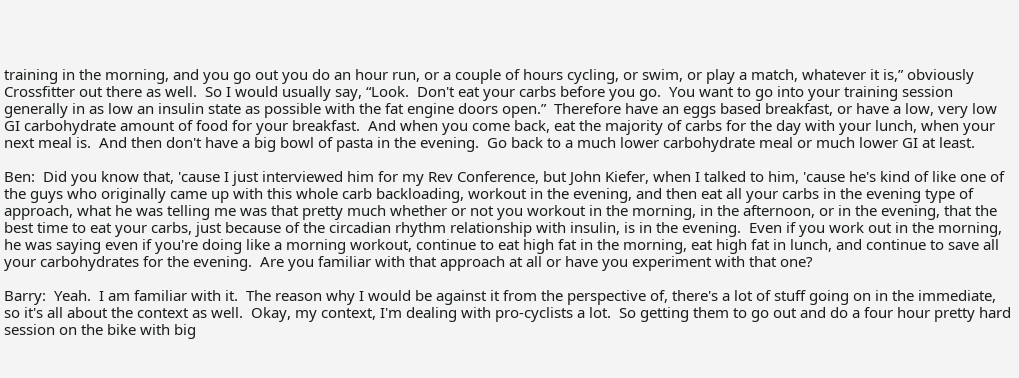training in the morning, and you go out you do an hour run, or a couple of hours cycling, or swim, or play a match, whatever it is,” obviously Crossfitter out there as well.  So I would usually say, “Look.  Don't eat your carbs before you go.  You want to go into your training session generally in as low an insulin state as possible with the fat engine doors open.”  Therefore have an eggs based breakfast, or have a low, very low GI carbohydrate amount of food for your breakfast.  And when you come back, eat the majority of carbs for the day with your lunch, when your next meal is.  And then don't have a big bowl of pasta in the evening.  Go back to a much lower carbohydrate meal or much lower GI at least.

Ben:  Did you know that, 'cause I just interviewed him for my Rev Conference, but John Kiefer, when I talked to him, 'cause he's kind of like one of the guys who originally came up with this whole carb backloading, workout in the evening, and then eat all your carbs in the evening type of approach, what he was telling me was that pretty much whether or not you workout in the morning, in the afternoon, or in the evening, that the best time to eat your carbs, just because of the circadian rhythm relationship with insulin, is in the evening.  Even if you work out in the morning, he was saying even if you're doing like a morning workout, continue to eat high fat in the morning, eat high fat in lunch, and continue to save all your carbohydrates for the evening.  Are you familiar with that approach at all or have you experiment with that one?

Barry:  Yeah.  I am familiar with it.  The reason why I would be against it from the perspective of, there's a lot of stuff going on in the immediate, so it's all about the context as well.  Okay, my context, I'm dealing with pro-cyclists a lot.  So getting them to go out and do a four hour pretty hard session on the bike with big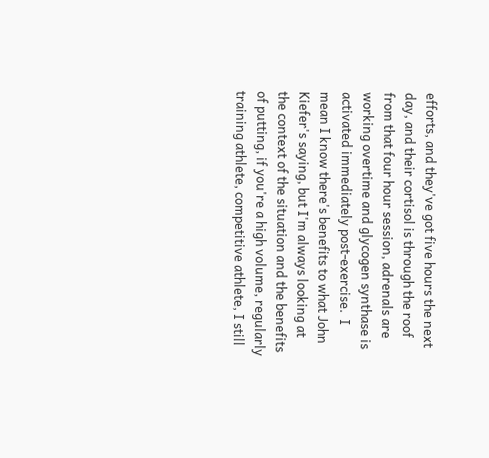efforts, and they've got five hours the next day, and their cortisol is through the roof from that four hour session, adrenals are working overtime and glycogen synthase is activated immediately post-exercise.  I mean I know there's benefits to what John Kiefer's saying, but I'm always looking at the context of the situation and the benefits of putting, if you're a high volume, regularly training athlete, competitive athlete, I still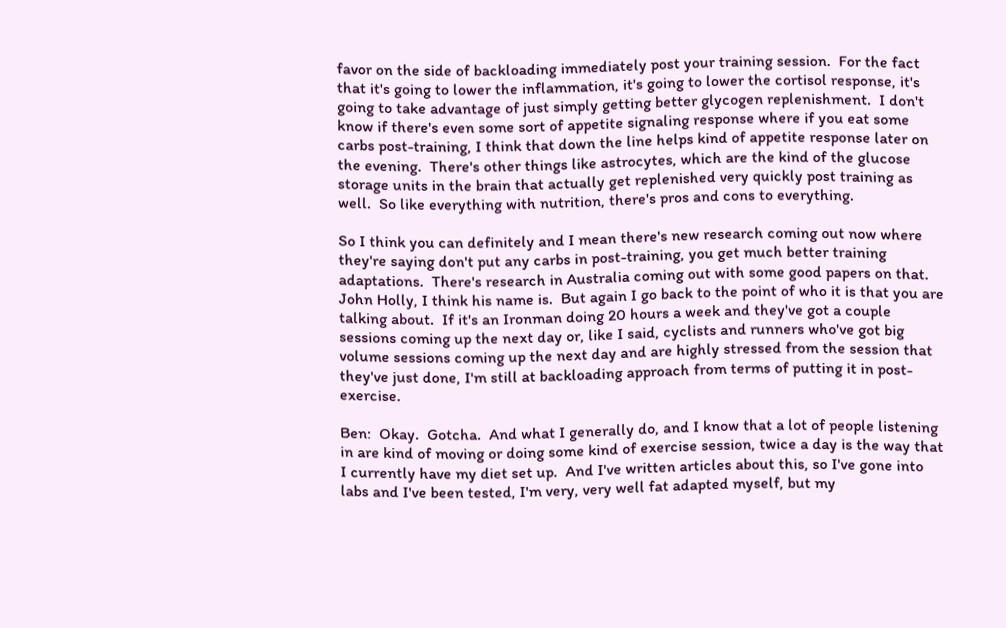favor on the side of backloading immediately post your training session.  For the fact that it's going to lower the inflammation, it's going to lower the cortisol response, it's going to take advantage of just simply getting better glycogen replenishment.  I don't know if there's even some sort of appetite signaling response where if you eat some carbs post-training, I think that down the line helps kind of appetite response later on the evening.  There's other things like astrocytes, which are the kind of the glucose storage units in the brain that actually get replenished very quickly post training as well.  So like everything with nutrition, there's pros and cons to everything.

So I think you can definitely and I mean there's new research coming out now where they're saying don't put any carbs in post-training, you get much better training adaptations.  There's research in Australia coming out with some good papers on that.  John Holly, I think his name is.  But again I go back to the point of who it is that you are talking about.  If it's an Ironman doing 20 hours a week and they've got a couple sessions coming up the next day or, like I said, cyclists and runners who've got big volume sessions coming up the next day and are highly stressed from the session that they've just done, I'm still at backloading approach from terms of putting it in post-exercise.

Ben:  Okay.  Gotcha.  And what I generally do, and I know that a lot of people listening in are kind of moving or doing some kind of exercise session, twice a day is the way that I currently have my diet set up.  And I've written articles about this, so I've gone into labs and I've been tested, I'm very, very well fat adapted myself, but my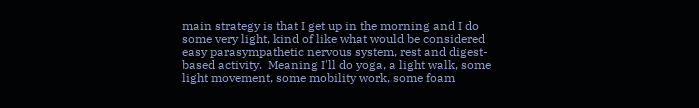main strategy is that I get up in the morning and I do some very light, kind of like what would be considered easy parasympathetic nervous system, rest and digest-based activity.  Meaning I'll do yoga, a light walk, some light movement, some mobility work, some foam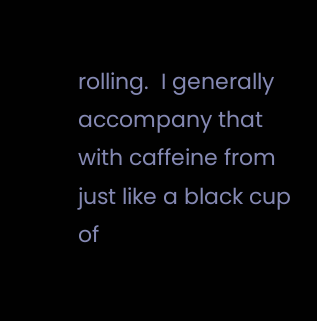rolling.  I generally accompany that with caffeine from just like a black cup of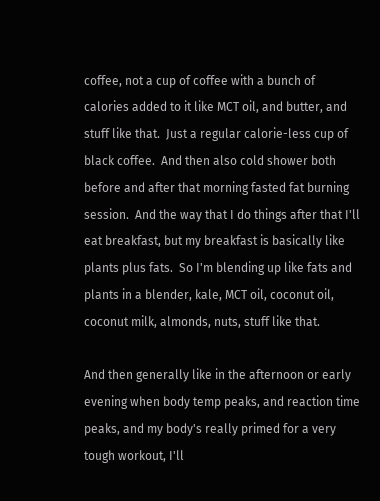coffee, not a cup of coffee with a bunch of calories added to it like MCT oil, and butter, and stuff like that.  Just a regular calorie-less cup of black coffee.  And then also cold shower both before and after that morning fasted fat burning session.  And the way that I do things after that I'll eat breakfast, but my breakfast is basically like plants plus fats.  So I'm blending up like fats and plants in a blender, kale, MCT oil, coconut oil, coconut milk, almonds, nuts, stuff like that.

And then generally like in the afternoon or early evening when body temp peaks, and reaction time peaks, and my body's really primed for a very tough workout, I'll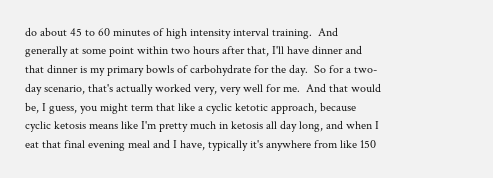do about 45 to 60 minutes of high intensity interval training.  And generally at some point within two hours after that, I'll have dinner and that dinner is my primary bowls of carbohydrate for the day.  So for a two-day scenario, that's actually worked very, very well for me.  And that would be, I guess, you might term that like a cyclic ketotic approach, because cyclic ketosis means like I'm pretty much in ketosis all day long, and when I eat that final evening meal and I have, typically it's anywhere from like 150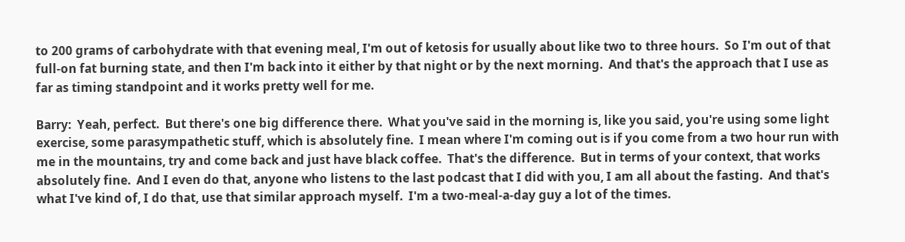to 200 grams of carbohydrate with that evening meal, I'm out of ketosis for usually about like two to three hours.  So I'm out of that full-on fat burning state, and then I'm back into it either by that night or by the next morning.  And that's the approach that I use as far as timing standpoint and it works pretty well for me.

Barry:  Yeah, perfect.  But there's one big difference there.  What you've said in the morning is, like you said, you're using some light exercise, some parasympathetic stuff, which is absolutely fine.  I mean where I'm coming out is if you come from a two hour run with me in the mountains, try and come back and just have black coffee.  That's the difference.  But in terms of your context, that works absolutely fine.  And I even do that, anyone who listens to the last podcast that I did with you, I am all about the fasting.  And that's what I've kind of, I do that, use that similar approach myself.  I'm a two-meal-a-day guy a lot of the times.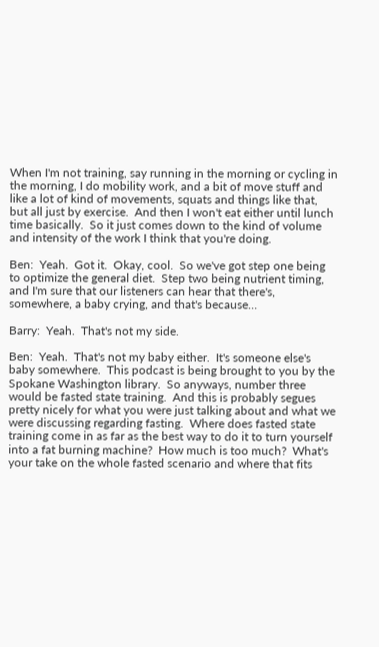When I'm not training, say running in the morning or cycling in the morning, I do mobility work, and a bit of move stuff and like a lot of kind of movements, squats and things like that, but all just by exercise.  And then I won't eat either until lunch time basically.  So it just comes down to the kind of volume and intensity of the work I think that you're doing.

Ben:  Yeah.  Got it.  Okay, cool.  So we've got step one being to optimize the general diet.  Step two being nutrient timing, and I'm sure that our listeners can hear that there's, somewhere, a baby crying, and that's because…

Barry:  Yeah.  That's not my side.

Ben:  Yeah.  That's not my baby either.  It's someone else's baby somewhere.  This podcast is being brought to you by the Spokane Washington library.  So anyways, number three would be fasted state training.  And this is probably segues pretty nicely for what you were just talking about and what we were discussing regarding fasting.  Where does fasted state training come in as far as the best way to do it to turn yourself into a fat burning machine?  How much is too much?  What's your take on the whole fasted scenario and where that fits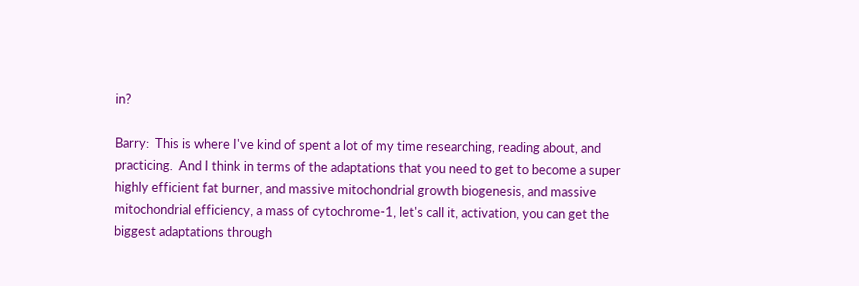in?

Barry:  This is where I've kind of spent a lot of my time researching, reading about, and practicing.  And I think in terms of the adaptations that you need to get to become a super highly efficient fat burner, and massive mitochondrial growth biogenesis, and massive mitochondrial efficiency, a mass of cytochrome-1, let's call it, activation, you can get the biggest adaptations through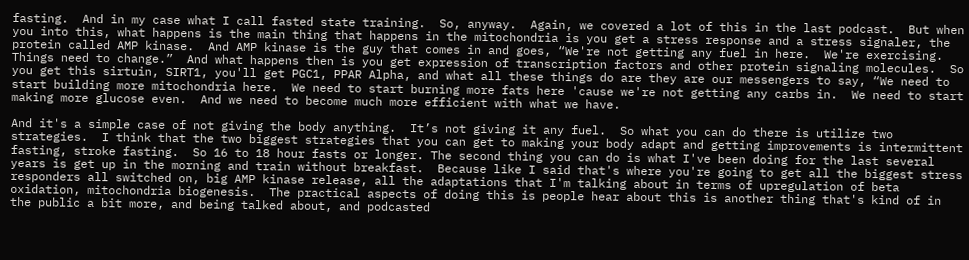fasting.  And in my case what I call fasted state training.  So, anyway.  Again, we covered a lot of this in the last podcast.  But when you into this, what happens is the main thing that happens in the mitochondria is you get a stress response and a stress signaler, the protein called AMP kinase.  And AMP kinase is the guy that comes in and goes, “We're not getting any fuel in here.  We're exercising.  Things need to change.”  And what happens then is you get expression of transcription factors and other protein signaling molecules.  So you get this sirtuin, SIRT1, you'll get PGC1, PPAR Alpha, and what all these things do are they are our messengers to say, “We need to start building more mitochondria here.  We need to start burning more fats here 'cause we're not getting any carbs in.  We need to start making more glucose even.  And we need to become much more efficient with what we have.

And it's a simple case of not giving the body anything.  It’s not giving it any fuel.  So what you can do there is utilize two strategies.  I think that the two biggest strategies that you can get to making your body adapt and getting improvements is intermittent fasting, stroke fasting.  So 16 to 18 hour fasts or longer. The second thing you can do is what I've been doing for the last several years is get up in the morning and train without breakfast.  Because like I said that's where you're going to get all the biggest stress responders all switched on, big AMP kinase release, all the adaptations that I'm talking about in terms of upregulation of beta oxidation, mitochondria biogenesis.  The practical aspects of doing this is people hear about this is another thing that's kind of in the public a bit more, and being talked about, and podcasted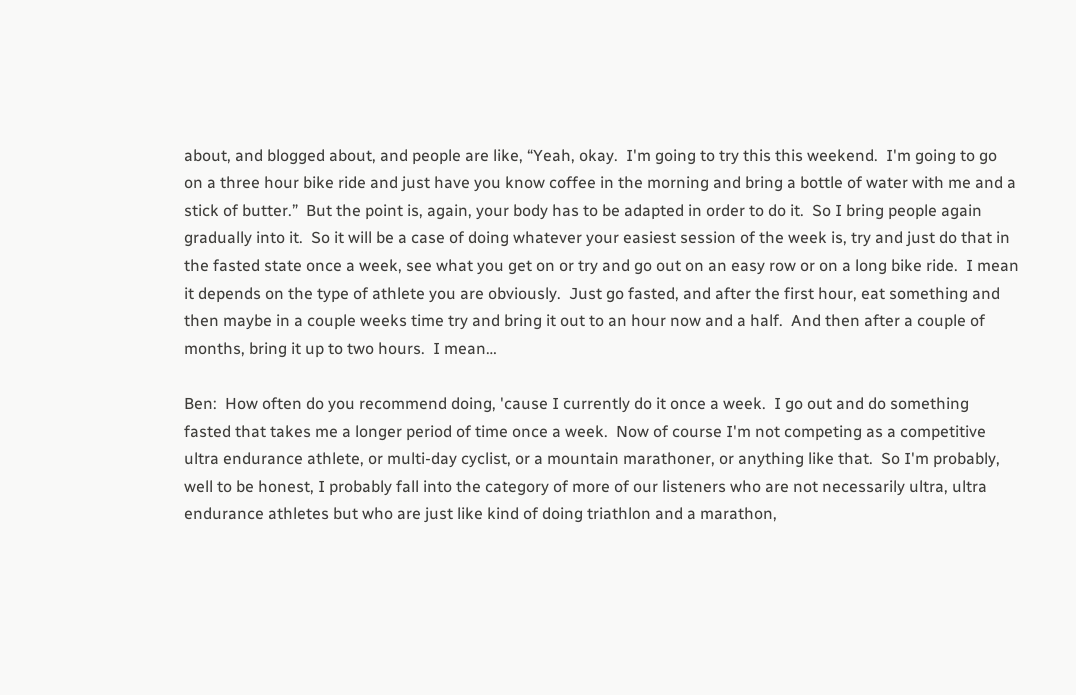about, and blogged about, and people are like, “Yeah, okay.  I'm going to try this this weekend.  I'm going to go on a three hour bike ride and just have you know coffee in the morning and bring a bottle of water with me and a stick of butter.”  But the point is, again, your body has to be adapted in order to do it.  So I bring people again gradually into it.  So it will be a case of doing whatever your easiest session of the week is, try and just do that in the fasted state once a week, see what you get on or try and go out on an easy row or on a long bike ride.  I mean it depends on the type of athlete you are obviously.  Just go fasted, and after the first hour, eat something and then maybe in a couple weeks time try and bring it out to an hour now and a half.  And then after a couple of months, bring it up to two hours.  I mean…

Ben:  How often do you recommend doing, 'cause I currently do it once a week.  I go out and do something fasted that takes me a longer period of time once a week.  Now of course I'm not competing as a competitive ultra endurance athlete, or multi-day cyclist, or a mountain marathoner, or anything like that.  So I'm probably, well to be honest, I probably fall into the category of more of our listeners who are not necessarily ultra, ultra endurance athletes but who are just like kind of doing triathlon and a marathon,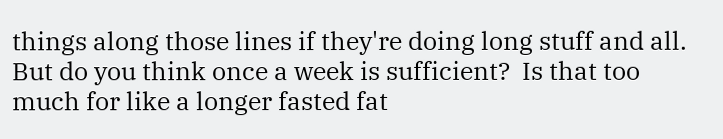things along those lines if they're doing long stuff and all.  But do you think once a week is sufficient?  Is that too much for like a longer fasted fat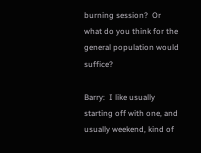burning session?  Or what do you think for the general population would suffice?

Barry:  I like usually starting off with one, and usually weekend, kind of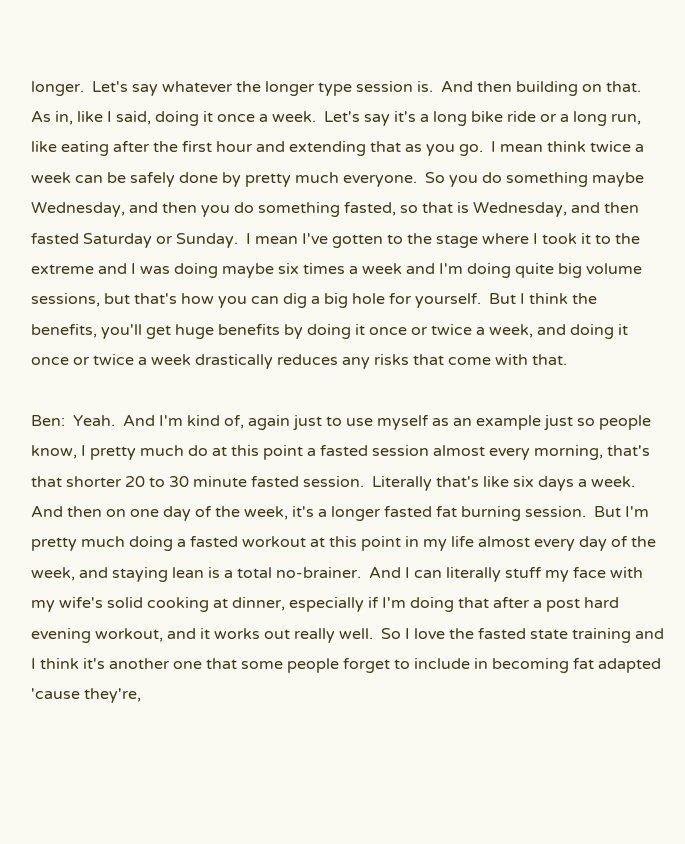longer.  Let's say whatever the longer type session is.  And then building on that.  As in, like I said, doing it once a week.  Let's say it's a long bike ride or a long run, like eating after the first hour and extending that as you go.  I mean think twice a week can be safely done by pretty much everyone.  So you do something maybe Wednesday, and then you do something fasted, so that is Wednesday, and then fasted Saturday or Sunday.  I mean I've gotten to the stage where I took it to the extreme and I was doing maybe six times a week and I'm doing quite big volume sessions, but that's how you can dig a big hole for yourself.  But I think the benefits, you'll get huge benefits by doing it once or twice a week, and doing it once or twice a week drastically reduces any risks that come with that.

Ben:  Yeah.  And I'm kind of, again just to use myself as an example just so people know, I pretty much do at this point a fasted session almost every morning, that's that shorter 20 to 30 minute fasted session.  Literally that's like six days a week.  And then on one day of the week, it's a longer fasted fat burning session.  But I'm pretty much doing a fasted workout at this point in my life almost every day of the week, and staying lean is a total no-brainer.  And I can literally stuff my face with my wife's solid cooking at dinner, especially if I'm doing that after a post hard evening workout, and it works out really well.  So I love the fasted state training and I think it's another one that some people forget to include in becoming fat adapted 'cause they're,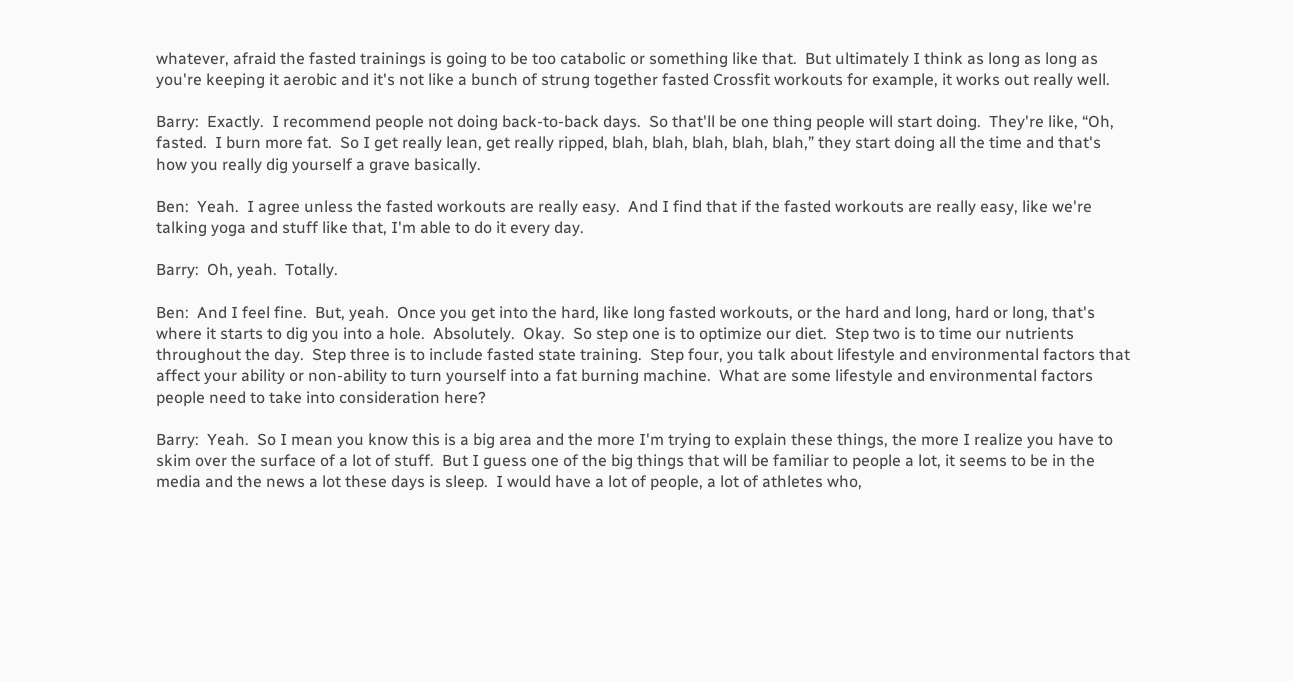whatever, afraid the fasted trainings is going to be too catabolic or something like that.  But ultimately I think as long as long as you're keeping it aerobic and it's not like a bunch of strung together fasted Crossfit workouts for example, it works out really well.

Barry:  Exactly.  I recommend people not doing back-to-back days.  So that'll be one thing people will start doing.  They're like, “Oh, fasted.  I burn more fat.  So I get really lean, get really ripped, blah, blah, blah, blah, blah,” they start doing all the time and that's how you really dig yourself a grave basically.

Ben:  Yeah.  I agree unless the fasted workouts are really easy.  And I find that if the fasted workouts are really easy, like we're talking yoga and stuff like that, I'm able to do it every day.

Barry:  Oh, yeah.  Totally.

Ben:  And I feel fine.  But, yeah.  Once you get into the hard, like long fasted workouts, or the hard and long, hard or long, that's where it starts to dig you into a hole.  Absolutely.  Okay.  So step one is to optimize our diet.  Step two is to time our nutrients throughout the day.  Step three is to include fasted state training.  Step four, you talk about lifestyle and environmental factors that affect your ability or non-ability to turn yourself into a fat burning machine.  What are some lifestyle and environmental factors people need to take into consideration here?

Barry:  Yeah.  So I mean you know this is a big area and the more I'm trying to explain these things, the more I realize you have to skim over the surface of a lot of stuff.  But I guess one of the big things that will be familiar to people a lot, it seems to be in the media and the news a lot these days is sleep.  I would have a lot of people, a lot of athletes who,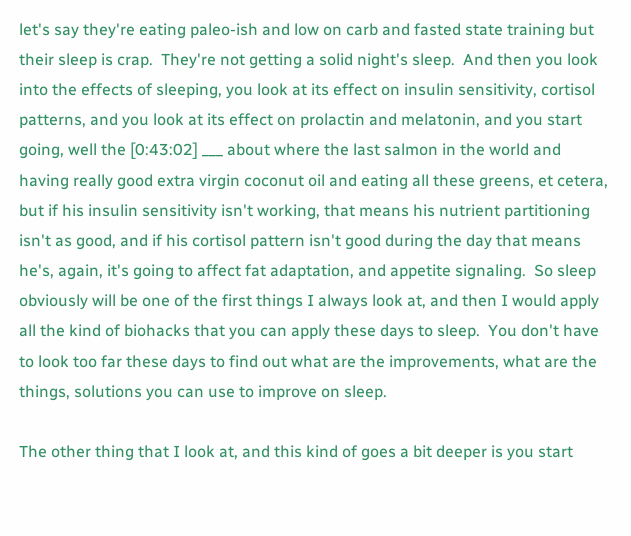let's say they're eating paleo-ish and low on carb and fasted state training but their sleep is crap.  They're not getting a solid night's sleep.  And then you look into the effects of sleeping, you look at its effect on insulin sensitivity, cortisol patterns, and you look at its effect on prolactin and melatonin, and you start going, well the [0:43:02] ___ about where the last salmon in the world and having really good extra virgin coconut oil and eating all these greens, et cetera, but if his insulin sensitivity isn't working, that means his nutrient partitioning isn't as good, and if his cortisol pattern isn't good during the day that means he's, again, it's going to affect fat adaptation, and appetite signaling.  So sleep obviously will be one of the first things I always look at, and then I would apply all the kind of biohacks that you can apply these days to sleep.  You don't have to look too far these days to find out what are the improvements, what are the things, solutions you can use to improve on sleep.

The other thing that I look at, and this kind of goes a bit deeper is you start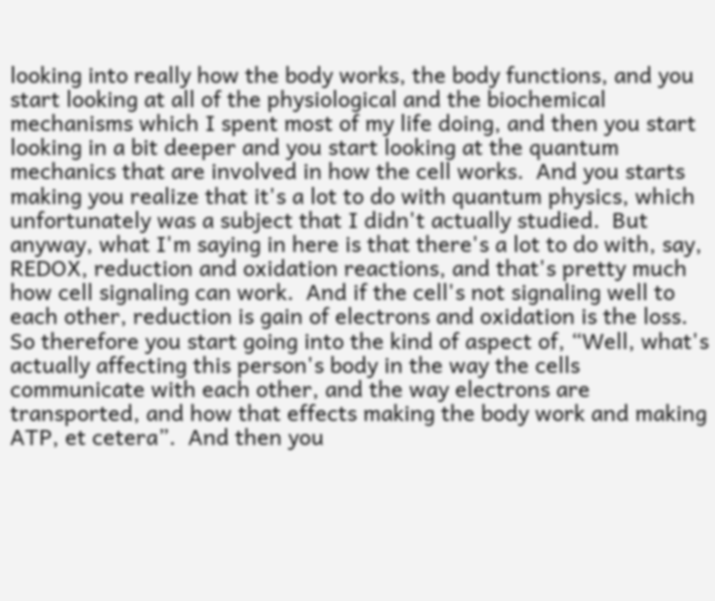looking into really how the body works, the body functions, and you start looking at all of the physiological and the biochemical mechanisms which I spent most of my life doing, and then you start looking in a bit deeper and you start looking at the quantum mechanics that are involved in how the cell works.  And you starts making you realize that it's a lot to do with quantum physics, which unfortunately was a subject that I didn't actually studied.  But anyway, what I'm saying in here is that there's a lot to do with, say, REDOX, reduction and oxidation reactions, and that's pretty much how cell signaling can work.  And if the cell's not signaling well to each other, reduction is gain of electrons and oxidation is the loss.  So therefore you start going into the kind of aspect of, “Well, what's actually affecting this person's body in the way the cells communicate with each other, and the way electrons are transported, and how that effects making the body work and making ATP, et cetera”.  And then you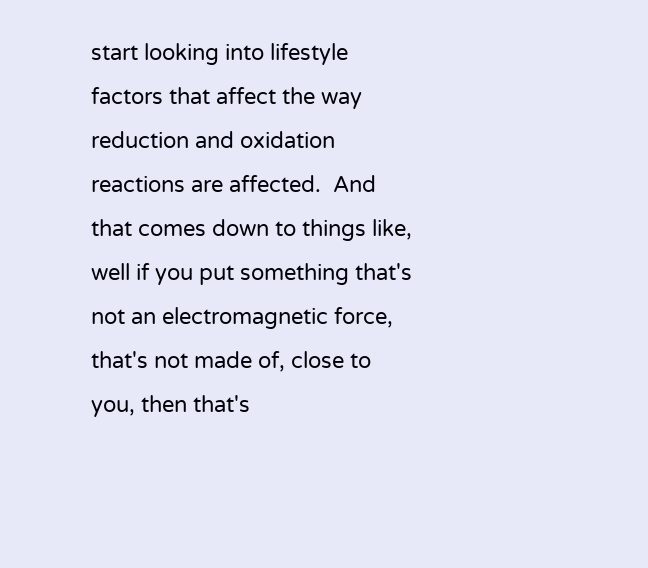start looking into lifestyle factors that affect the way reduction and oxidation reactions are affected.  And that comes down to things like, well if you put something that's not an electromagnetic force, that's not made of, close to you, then that's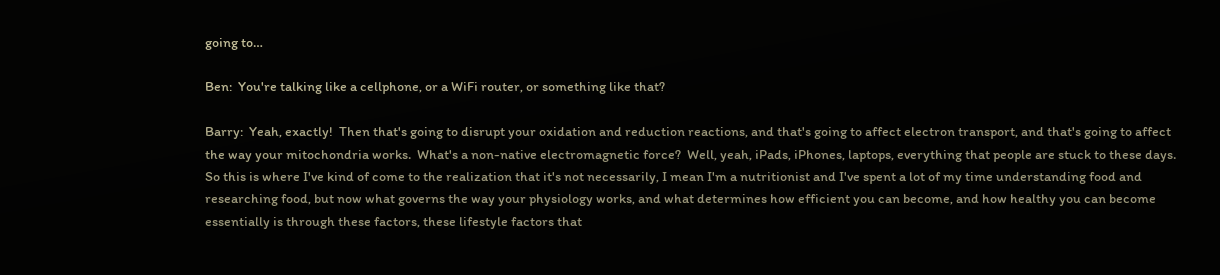going to…

Ben:  You're talking like a cellphone, or a WiFi router, or something like that?

Barry:  Yeah, exactly!  Then that's going to disrupt your oxidation and reduction reactions, and that's going to affect electron transport, and that's going to affect the way your mitochondria works.  What's a non-native electromagnetic force?  Well, yeah, iPads, iPhones, laptops, everything that people are stuck to these days.  So this is where I've kind of come to the realization that it's not necessarily, I mean I'm a nutritionist and I've spent a lot of my time understanding food and researching food, but now what governs the way your physiology works, and what determines how efficient you can become, and how healthy you can become essentially is through these factors, these lifestyle factors that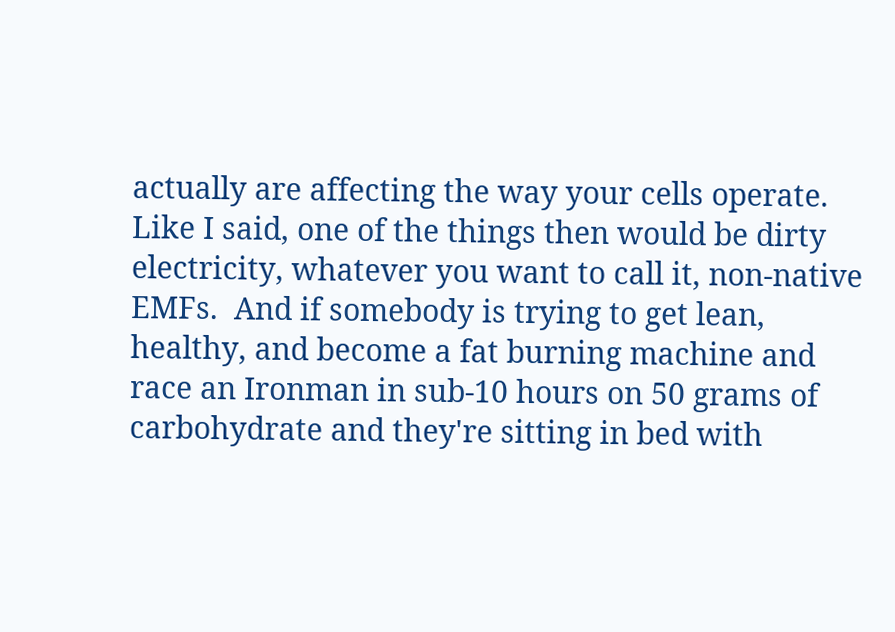actually are affecting the way your cells operate.  Like I said, one of the things then would be dirty electricity, whatever you want to call it, non-native EMFs.  And if somebody is trying to get lean, healthy, and become a fat burning machine and race an Ironman in sub-10 hours on 50 grams of carbohydrate and they're sitting in bed with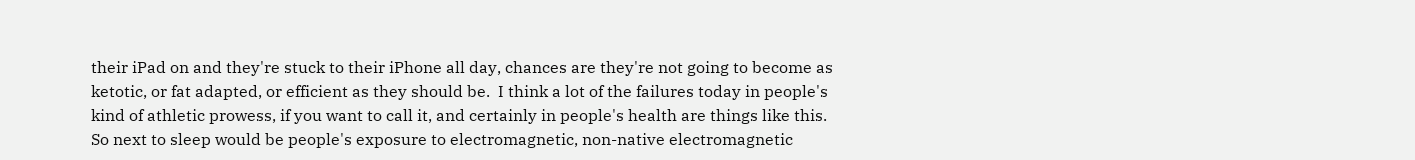their iPad on and they're stuck to their iPhone all day, chances are they're not going to become as ketotic, or fat adapted, or efficient as they should be.  I think a lot of the failures today in people's kind of athletic prowess, if you want to call it, and certainly in people's health are things like this.  So next to sleep would be people's exposure to electromagnetic, non-native electromagnetic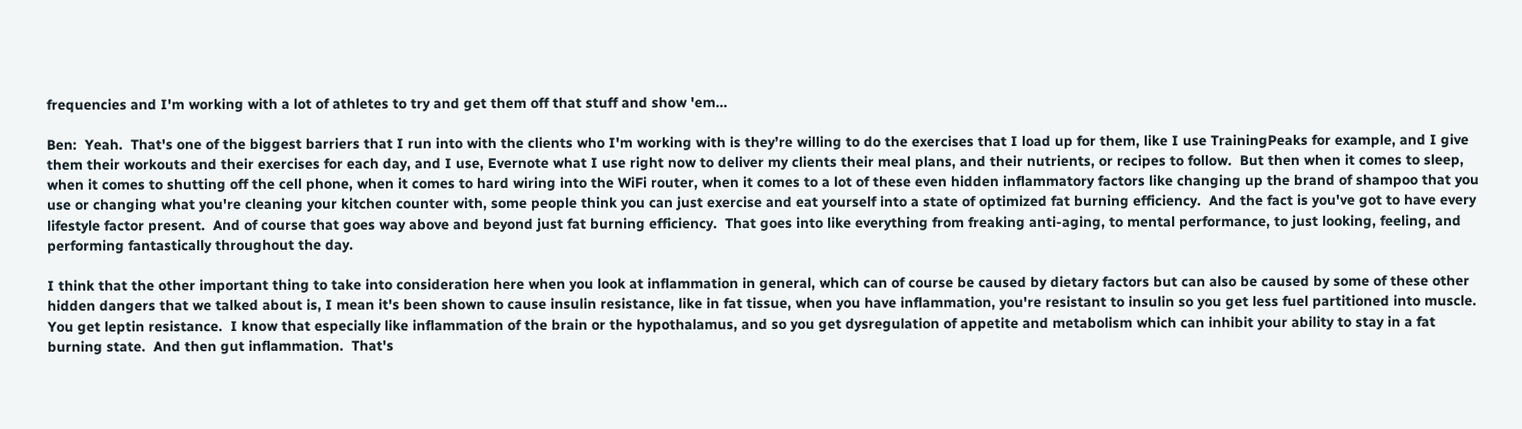frequencies and I'm working with a lot of athletes to try and get them off that stuff and show 'em…

Ben:  Yeah.  That's one of the biggest barriers that I run into with the clients who I'm working with is they’re willing to do the exercises that I load up for them, like I use TrainingPeaks for example, and I give them their workouts and their exercises for each day, and I use, Evernote what I use right now to deliver my clients their meal plans, and their nutrients, or recipes to follow.  But then when it comes to sleep, when it comes to shutting off the cell phone, when it comes to hard wiring into the WiFi router, when it comes to a lot of these even hidden inflammatory factors like changing up the brand of shampoo that you use or changing what you're cleaning your kitchen counter with, some people think you can just exercise and eat yourself into a state of optimized fat burning efficiency.  And the fact is you've got to have every lifestyle factor present.  And of course that goes way above and beyond just fat burning efficiency.  That goes into like everything from freaking anti-aging, to mental performance, to just looking, feeling, and performing fantastically throughout the day.

I think that the other important thing to take into consideration here when you look at inflammation in general, which can of course be caused by dietary factors but can also be caused by some of these other hidden dangers that we talked about is, I mean it's been shown to cause insulin resistance, like in fat tissue, when you have inflammation, you're resistant to insulin so you get less fuel partitioned into muscle.  You get leptin resistance.  I know that especially like inflammation of the brain or the hypothalamus, and so you get dysregulation of appetite and metabolism which can inhibit your ability to stay in a fat burning state.  And then gut inflammation.  That's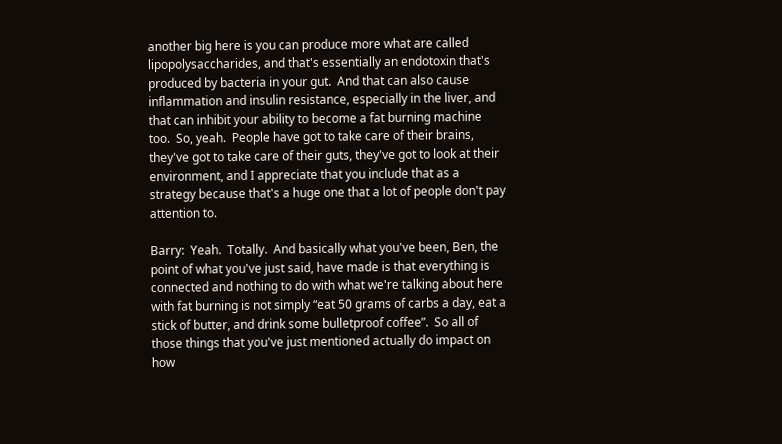another big here is you can produce more what are called lipopolysaccharides, and that's essentially an endotoxin that's produced by bacteria in your gut.  And that can also cause inflammation and insulin resistance, especially in the liver, and that can inhibit your ability to become a fat burning machine too.  So, yeah.  People have got to take care of their brains, they've got to take care of their guts, they've got to look at their environment, and I appreciate that you include that as a strategy because that's a huge one that a lot of people don't pay attention to.

Barry:  Yeah.  Totally.  And basically what you've been, Ben, the point of what you've just said, have made is that everything is connected and nothing to do with what we're talking about here with fat burning is not simply “eat 50 grams of carbs a day, eat a stick of butter, and drink some bulletproof coffee”.  So all of those things that you've just mentioned actually do impact on how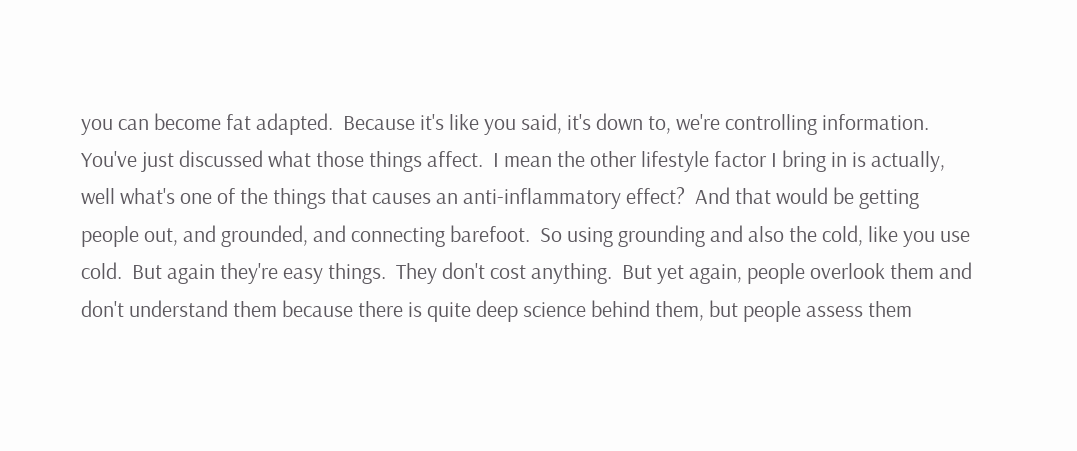you can become fat adapted.  Because it's like you said, it's down to, we're controlling information.  You've just discussed what those things affect.  I mean the other lifestyle factor I bring in is actually, well what's one of the things that causes an anti-inflammatory effect?  And that would be getting people out, and grounded, and connecting barefoot.  So using grounding and also the cold, like you use cold.  But again they're easy things.  They don't cost anything.  But yet again, people overlook them and don't understand them because there is quite deep science behind them, but people assess them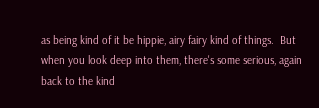as being kind of it be hippie, airy fairy kind of things.  But when you look deep into them, there's some serious, again back to the kind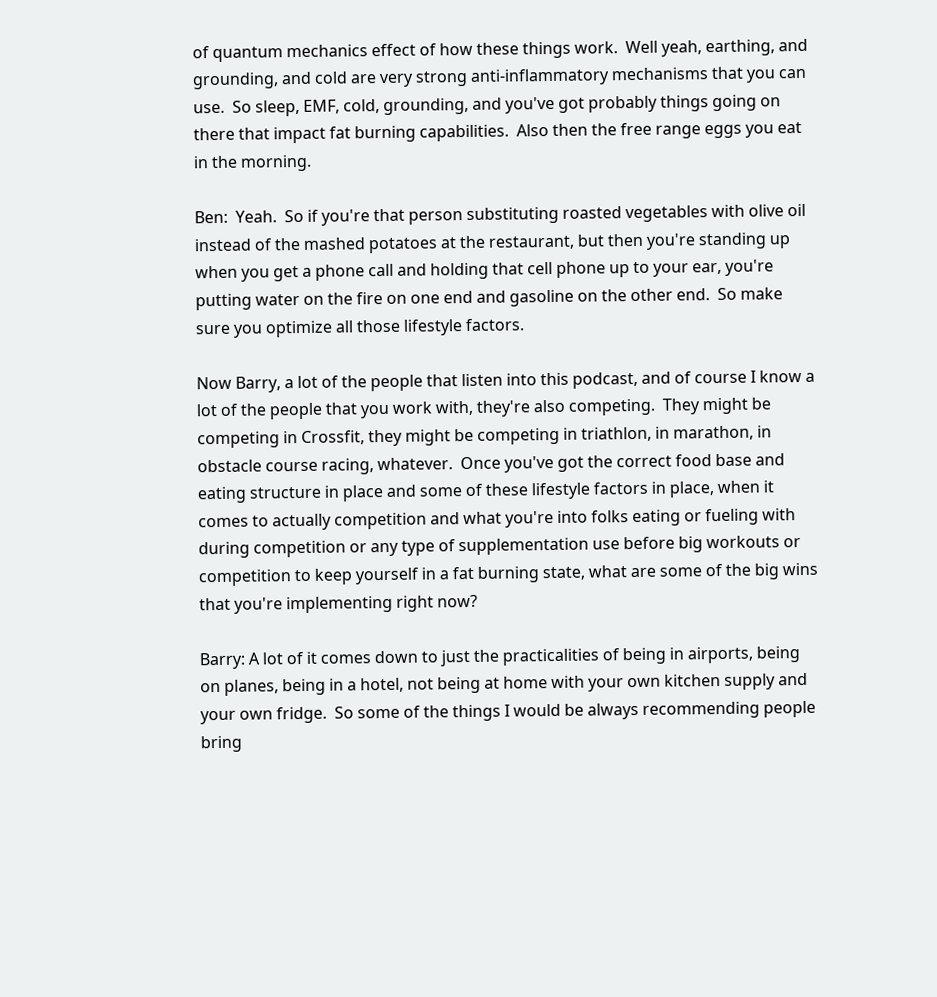of quantum mechanics effect of how these things work.  Well yeah, earthing, and grounding, and cold are very strong anti-inflammatory mechanisms that you can use.  So sleep, EMF, cold, grounding, and you've got probably things going on there that impact fat burning capabilities.  Also then the free range eggs you eat in the morning.

Ben:  Yeah.  So if you're that person substituting roasted vegetables with olive oil instead of the mashed potatoes at the restaurant, but then you're standing up when you get a phone call and holding that cell phone up to your ear, you're putting water on the fire on one end and gasoline on the other end.  So make sure you optimize all those lifestyle factors.

Now Barry, a lot of the people that listen into this podcast, and of course I know a lot of the people that you work with, they're also competing.  They might be competing in Crossfit, they might be competing in triathlon, in marathon, in obstacle course racing, whatever.  Once you've got the correct food base and eating structure in place and some of these lifestyle factors in place, when it comes to actually competition and what you're into folks eating or fueling with during competition or any type of supplementation use before big workouts or competition to keep yourself in a fat burning state, what are some of the big wins that you're implementing right now?

Barry: A lot of it comes down to just the practicalities of being in airports, being on planes, being in a hotel, not being at home with your own kitchen supply and your own fridge.  So some of the things I would be always recommending people bring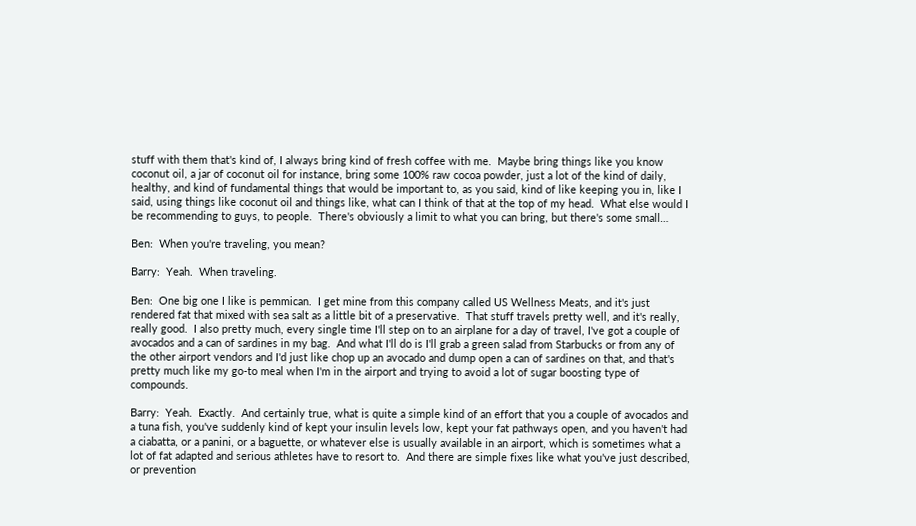stuff with them that's kind of, I always bring kind of fresh coffee with me.  Maybe bring things like you know coconut oil, a jar of coconut oil for instance, bring some 100% raw cocoa powder, just a lot of the kind of daily, healthy, and kind of fundamental things that would be important to, as you said, kind of like keeping you in, like I said, using things like coconut oil and things like, what can I think of that at the top of my head.  What else would I be recommending to guys, to people.  There's obviously a limit to what you can bring, but there's some small…

Ben:  When you're traveling, you mean?

Barry:  Yeah.  When traveling.

Ben:  One big one I like is pemmican.  I get mine from this company called US Wellness Meats, and it's just rendered fat that mixed with sea salt as a little bit of a preservative.  That stuff travels pretty well, and it's really, really good.  I also pretty much, every single time I'll step on to an airplane for a day of travel, I've got a couple of avocados and a can of sardines in my bag.  And what I'll do is I'll grab a green salad from Starbucks or from any of the other airport vendors and I'd just like chop up an avocado and dump open a can of sardines on that, and that's pretty much like my go-to meal when I'm in the airport and trying to avoid a lot of sugar boosting type of compounds.

Barry:  Yeah.  Exactly.  And certainly true, what is quite a simple kind of an effort that you a couple of avocados and a tuna fish, you've suddenly kind of kept your insulin levels low, kept your fat pathways open, and you haven't had a ciabatta, or a panini, or a baguette, or whatever else is usually available in an airport, which is sometimes what a lot of fat adapted and serious athletes have to resort to.  And there are simple fixes like what you've just described, or prevention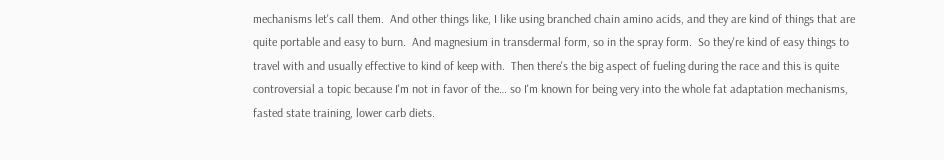mechanisms let's call them.  And other things like, I like using branched chain amino acids, and they are kind of things that are quite portable and easy to burn.  And magnesium in transdermal form, so in the spray form.  So they're kind of easy things to travel with and usually effective to kind of keep with.  Then there's the big aspect of fueling during the race and this is quite controversial a topic because I'm not in favor of the… so I'm known for being very into the whole fat adaptation mechanisms, fasted state training, lower carb diets.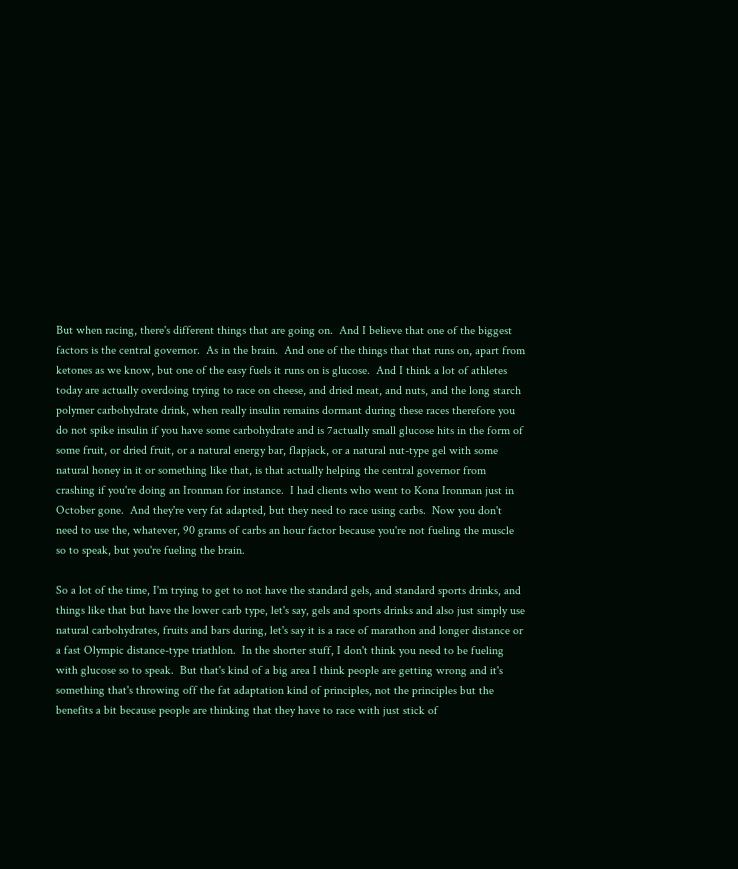But when racing, there's different things that are going on.  And I believe that one of the biggest factors is the central governor.  As in the brain.  And one of the things that that runs on, apart from ketones as we know, but one of the easy fuels it runs on is glucose.  And I think a lot of athletes today are actually overdoing trying to race on cheese, and dried meat, and nuts, and the long starch polymer carbohydrate drink, when really insulin remains dormant during these races therefore you do not spike insulin if you have some carbohydrate and is 7actually small glucose hits in the form of some fruit, or dried fruit, or a natural energy bar, flapjack, or a natural nut-type gel with some natural honey in it or something like that, is that actually helping the central governor from crashing if you're doing an Ironman for instance.  I had clients who went to Kona Ironman just in October gone.  And they're very fat adapted, but they need to race using carbs.  Now you don't need to use the, whatever, 90 grams of carbs an hour factor because you're not fueling the muscle so to speak, but you're fueling the brain.

So a lot of the time, I'm trying to get to not have the standard gels, and standard sports drinks, and things like that but have the lower carb type, let's say, gels and sports drinks and also just simply use natural carbohydrates, fruits and bars during, let's say it is a race of marathon and longer distance or a fast Olympic distance-type triathlon.  In the shorter stuff, I don't think you need to be fueling with glucose so to speak.  But that's kind of a big area I think people are getting wrong and it's something that's throwing off the fat adaptation kind of principles, not the principles but the benefits a bit because people are thinking that they have to race with just stick of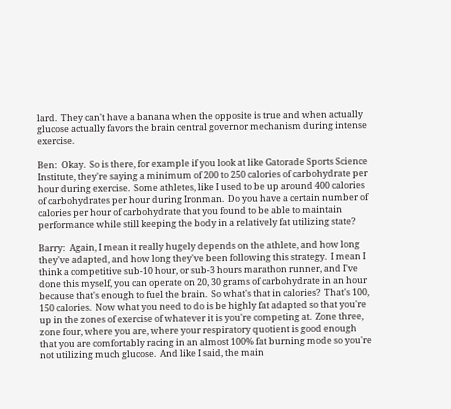lard.  They can't have a banana when the opposite is true and when actually glucose actually favors the brain central governor mechanism during intense exercise.

Ben:  Okay.  So is there, for example if you look at like Gatorade Sports Science Institute, they're saying a minimum of 200 to 250 calories of carbohydrate per hour during exercise.  Some athletes, like I used to be up around 400 calories of carbohydrates per hour during Ironman.  Do you have a certain number of calories per hour of carbohydrate that you found to be able to maintain performance while still keeping the body in a relatively fat utilizing state?

Barry:  Again, I mean it really hugely depends on the athlete, and how long they've adapted, and how long they've been following this strategy.  I mean I think a competitive sub-10 hour, or sub-3 hours marathon runner, and I've done this myself, you can operate on 20, 30 grams of carbohydrate in an hour because that's enough to fuel the brain.  So what's that in calories?  That's 100, 150 calories.  Now what you need to do is be highly fat adapted so that you're up in the zones of exercise of whatever it is you're competing at.  Zone three, zone four, where you are, where your respiratory quotient is good enough that you are comfortably racing in an almost 100% fat burning mode so you're not utilizing much glucose.  And like I said, the main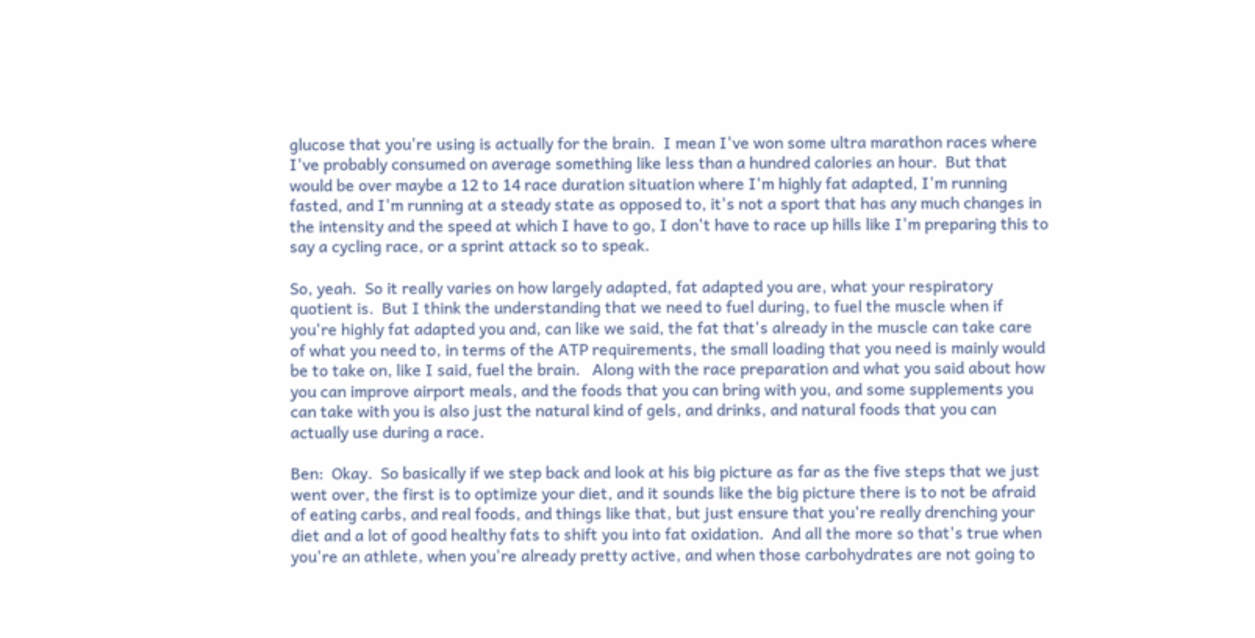glucose that you're using is actually for the brain.  I mean I've won some ultra marathon races where I've probably consumed on average something like less than a hundred calories an hour.  But that would be over maybe a 12 to 14 race duration situation where I'm highly fat adapted, I'm running fasted, and I'm running at a steady state as opposed to, it's not a sport that has any much changes in the intensity and the speed at which I have to go, I don't have to race up hills like I'm preparing this to say a cycling race, or a sprint attack so to speak.

So, yeah.  So it really varies on how largely adapted, fat adapted you are, what your respiratory quotient is.  But I think the understanding that we need to fuel during, to fuel the muscle when if you're highly fat adapted you and, can like we said, the fat that's already in the muscle can take care of what you need to, in terms of the ATP requirements, the small loading that you need is mainly would be to take on, like I said, fuel the brain.   Along with the race preparation and what you said about how you can improve airport meals, and the foods that you can bring with you, and some supplements you can take with you is also just the natural kind of gels, and drinks, and natural foods that you can actually use during a race.

Ben:  Okay.  So basically if we step back and look at his big picture as far as the five steps that we just went over, the first is to optimize your diet, and it sounds like the big picture there is to not be afraid of eating carbs, and real foods, and things like that, but just ensure that you're really drenching your diet and a lot of good healthy fats to shift you into fat oxidation.  And all the more so that's true when you're an athlete, when you're already pretty active, and when those carbohydrates are not going to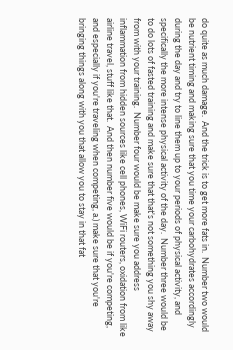do quite as much damage.  And the trick is to get more fats in.  Number two would be nutrient timing and making sure that you time your carbohydrates accordingly during the day and try to line them up to your periods of physical activity, and specifically the more intense physical activity of the day.  Number three would be to do lots of fasted training and make sure that that's not something you shy away from with your training.  Number four would be make sure you address inflammation from hidden sources like cell phones, WiFi routers, oxidation from like airline travel, stuff like that.  And then number five would be if you're competing, and especially if you're traveling when competing, a.) make sure that you're bringing things along with you that allow you to stay in that fat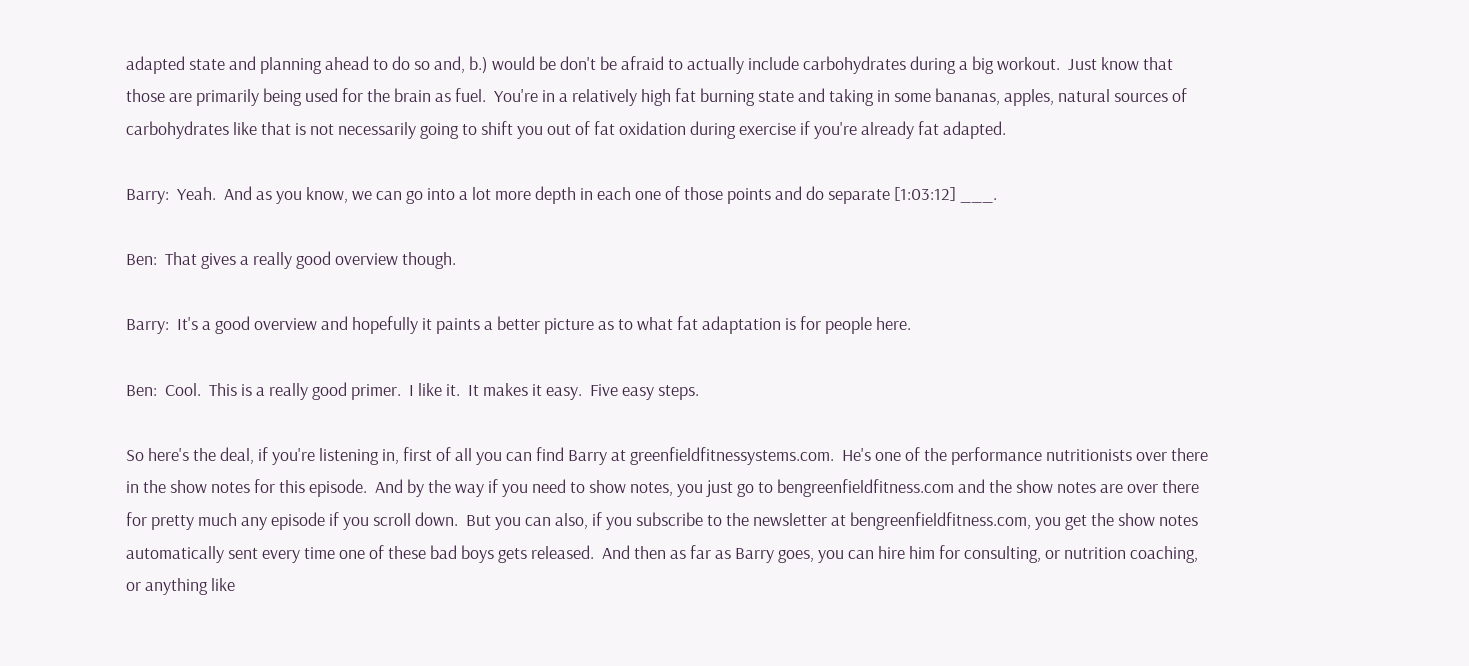adapted state and planning ahead to do so and, b.) would be don't be afraid to actually include carbohydrates during a big workout.  Just know that those are primarily being used for the brain as fuel.  You're in a relatively high fat burning state and taking in some bananas, apples, natural sources of carbohydrates like that is not necessarily going to shift you out of fat oxidation during exercise if you're already fat adapted.

Barry:  Yeah.  And as you know, we can go into a lot more depth in each one of those points and do separate [1:03:12] ___.

Ben:  That gives a really good overview though.

Barry:  It's a good overview and hopefully it paints a better picture as to what fat adaptation is for people here.

Ben:  Cool.  This is a really good primer.  I like it.  It makes it easy.  Five easy steps.

So here's the deal, if you're listening in, first of all you can find Barry at greenfieldfitnessystems.com.  He's one of the performance nutritionists over there in the show notes for this episode.  And by the way if you need to show notes, you just go to bengreenfieldfitness.com and the show notes are over there for pretty much any episode if you scroll down.  But you can also, if you subscribe to the newsletter at bengreenfieldfitness.com, you get the show notes automatically sent every time one of these bad boys gets released.  And then as far as Barry goes, you can hire him for consulting, or nutrition coaching, or anything like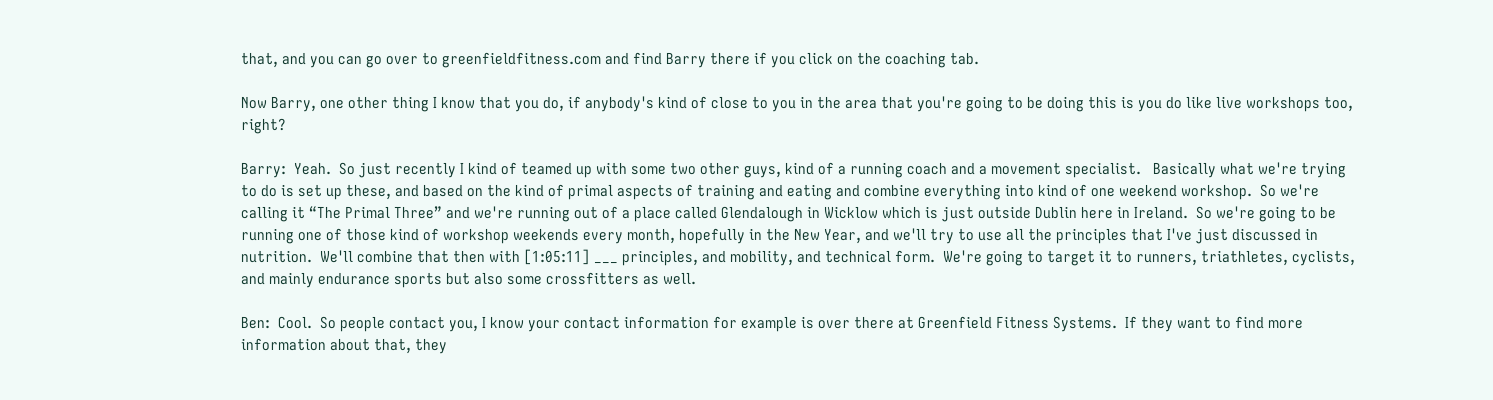that, and you can go over to greenfieldfitness.com and find Barry there if you click on the coaching tab.

Now Barry, one other thing I know that you do, if anybody's kind of close to you in the area that you're going to be doing this is you do like live workshops too, right?

Barry:  Yeah.  So just recently I kind of teamed up with some two other guys, kind of a running coach and a movement specialist.   Basically what we're trying to do is set up these, and based on the kind of primal aspects of training and eating and combine everything into kind of one weekend workshop.  So we're calling it “The Primal Three” and we're running out of a place called Glendalough in Wicklow which is just outside Dublin here in Ireland.  So we're going to be running one of those kind of workshop weekends every month, hopefully in the New Year, and we'll try to use all the principles that I've just discussed in nutrition.  We'll combine that then with [1:05:11] ___ principles, and mobility, and technical form.  We're going to target it to runners, triathletes, cyclists, and mainly endurance sports but also some crossfitters as well.

Ben:  Cool.  So people contact you, I know your contact information for example is over there at Greenfield Fitness Systems.  If they want to find more information about that, they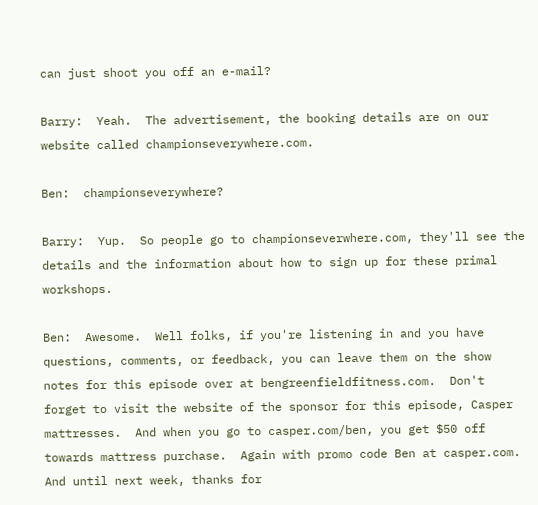can just shoot you off an e-mail?

Barry:  Yeah.  The advertisement, the booking details are on our website called championseverywhere.com.

Ben:  championseverywhere?

Barry:  Yup.  So people go to championseverwhere.com, they'll see the details and the information about how to sign up for these primal workshops.

Ben:  Awesome.  Well folks, if you're listening in and you have questions, comments, or feedback, you can leave them on the show notes for this episode over at bengreenfieldfitness.com.  Don't forget to visit the website of the sponsor for this episode, Casper mattresses.  And when you go to casper.com/ben, you get $50 off towards mattress purchase.  Again with promo code Ben at casper.com.  And until next week, thanks for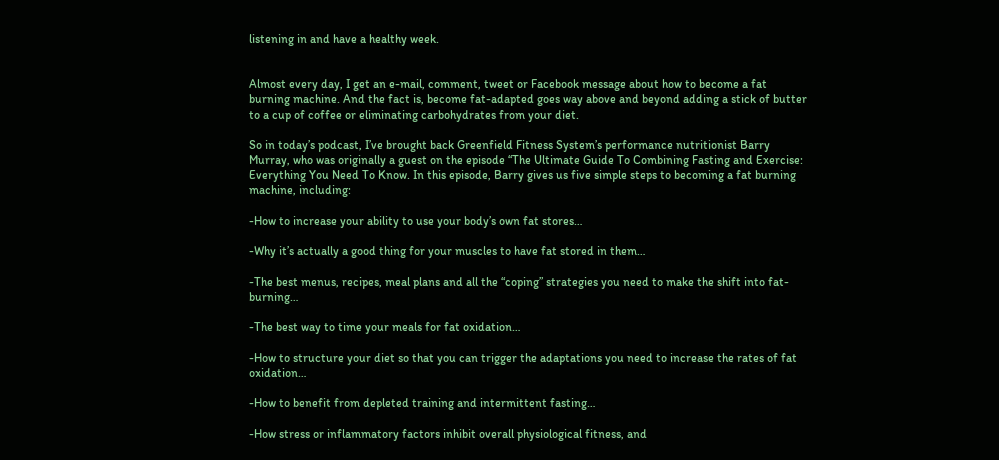listening in and have a healthy week.


Almost every day, I get an e-mail, comment, tweet or Facebook message about how to become a fat burning machine. And the fact is, become fat-adapted goes way above and beyond adding a stick of butter to a cup of coffee or eliminating carbohydrates from your diet.

So in today’s podcast, I’ve brought back Greenfield Fitness System’s performance nutritionist Barry Murray, who was originally a guest on the episode “The Ultimate Guide To Combining Fasting and Exercise: Everything You Need To Know. In this episode, Barry gives us five simple steps to becoming a fat burning machine, including:

-How to increase your ability to use your body’s own fat stores…

-Why it’s actually a good thing for your muscles to have fat stored in them…

-The best menus, recipes, meal plans and all the “coping” strategies you need to make the shift into fat-burning…

-The best way to time your meals for fat oxidation…

-How to structure your diet so that you can trigger the adaptations you need to increase the rates of fat oxidation…

-How to benefit from depleted training and intermittent fasting…

-How stress or inflammatory factors inhibit overall physiological fitness, and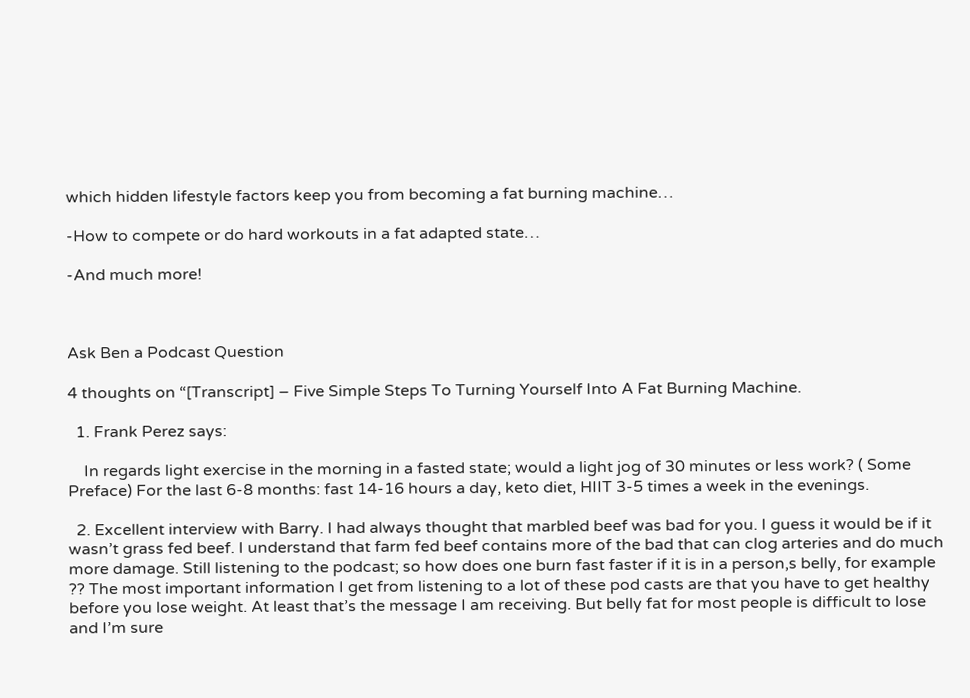which hidden lifestyle factors keep you from becoming a fat burning machine…

-How to compete or do hard workouts in a fat adapted state…

-And much more!



Ask Ben a Podcast Question

4 thoughts on “[Transcript] – Five Simple Steps To Turning Yourself Into A Fat Burning Machine.

  1. Frank Perez says:

    In regards light exercise in the morning in a fasted state; would a light jog of 30 minutes or less work? ( Some Preface) For the last 6-8 months: fast 14-16 hours a day, keto diet, HIIT 3-5 times a week in the evenings.

  2. Excellent interview with Barry. I had always thought that marbled beef was bad for you. I guess it would be if it wasn’t grass fed beef. I understand that farm fed beef contains more of the bad that can clog arteries and do much more damage. Still listening to the podcast; so how does one burn fast faster if it is in a person,s belly, for example ?? The most important information I get from listening to a lot of these pod casts are that you have to get healthy before you lose weight. At least that’s the message I am receiving. But belly fat for most people is difficult to lose and I’m sure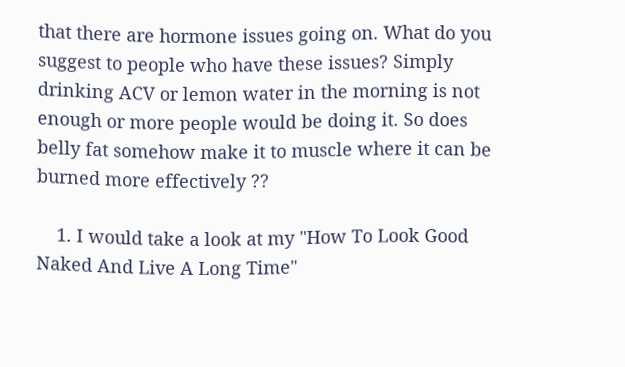that there are hormone issues going on. What do you suggest to people who have these issues? Simply drinking ACV or lemon water in the morning is not enough or more people would be doing it. So does belly fat somehow make it to muscle where it can be burned more effectively ??

    1. I would take a look at my "How To Look Good Naked And Live A Long Time"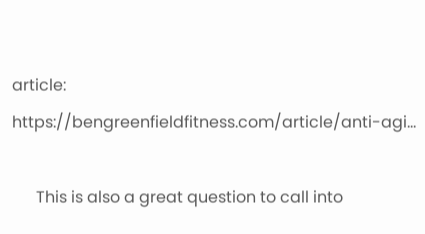article: https://bengreenfieldfitness.com/article/anti-agi…

      This is also a great question to call into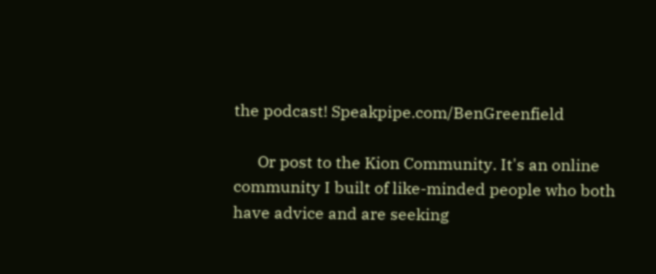the podcast! Speakpipe.com/BenGreenfield

      Or post to the Kion Community. It's an online community I built of like-minded people who both have advice and are seeking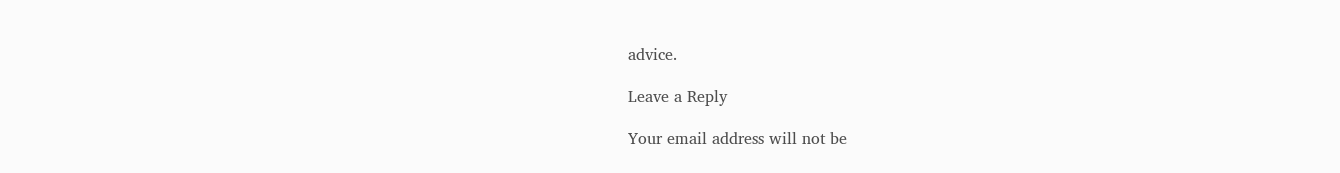advice.

Leave a Reply

Your email address will not be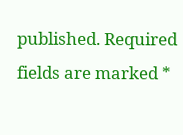published. Required fields are marked *